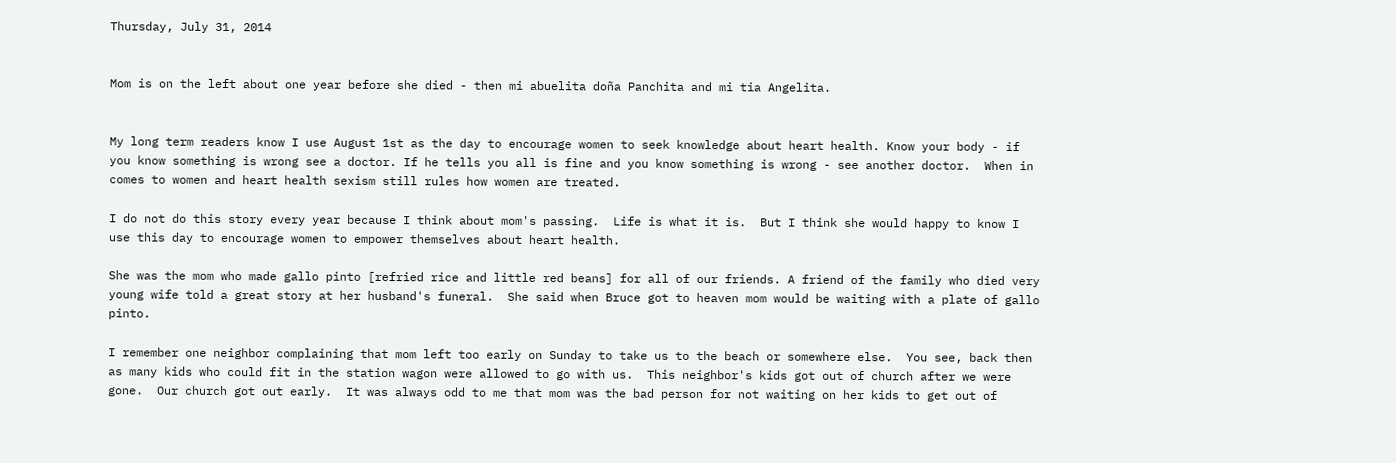Thursday, July 31, 2014


Mom is on the left about one year before she died - then mi abuelita doña Panchita and mi tia Angelita.


My long term readers know I use August 1st as the day to encourage women to seek knowledge about heart health. Know your body - if you know something is wrong see a doctor. If he tells you all is fine and you know something is wrong - see another doctor.  When in comes to women and heart health sexism still rules how women are treated.

I do not do this story every year because I think about mom's passing.  Life is what it is.  But I think she would happy to know I use this day to encourage women to empower themselves about heart health.

She was the mom who made gallo pinto [refried rice and little red beans] for all of our friends. A friend of the family who died very young wife told a great story at her husband's funeral.  She said when Bruce got to heaven mom would be waiting with a plate of gallo pinto.

I remember one neighbor complaining that mom left too early on Sunday to take us to the beach or somewhere else.  You see, back then as many kids who could fit in the station wagon were allowed to go with us.  This neighbor's kids got out of church after we were gone.  Our church got out early.  It was always odd to me that mom was the bad person for not waiting on her kids to get out of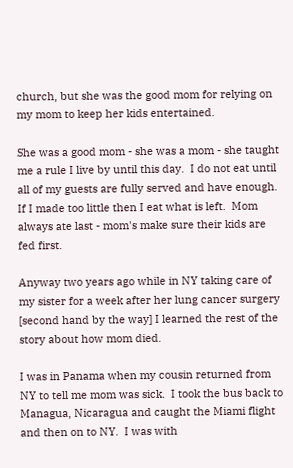church, but she was the good mom for relying on my mom to keep her kids entertained.

She was a good mom - she was a mom - she taught me a rule I live by until this day.  I do not eat until all of my guests are fully served and have enough.  If I made too little then I eat what is left.  Mom always ate last - mom's make sure their kids are fed first.

Anyway two years ago while in NY taking care of my sister for a week after her lung cancer surgery [second hand by the way] I learned the rest of the story about how mom died.

I was in Panama when my cousin returned from NY to tell me mom was sick.  I took the bus back to Managua, Nicaragua and caught the Miami flight and then on to NY.  I was with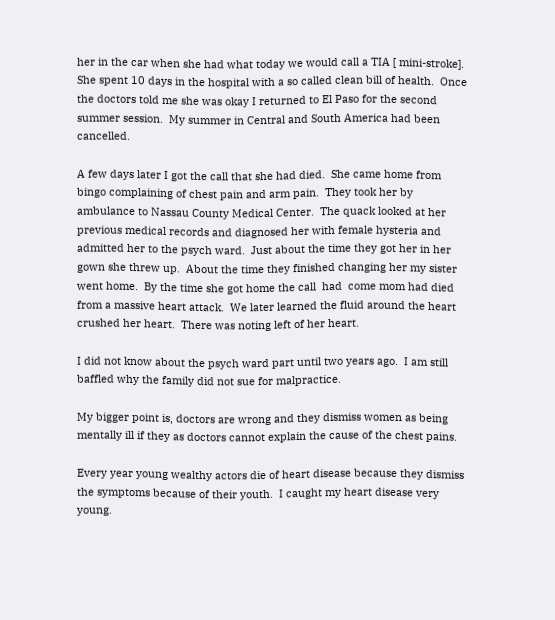her in the car when she had what today we would call a TIA [ mini-stroke].  She spent 10 days in the hospital with a so called clean bill of health.  Once the doctors told me she was okay I returned to El Paso for the second summer session.  My summer in Central and South America had been cancelled.

A few days later I got the call that she had died.  She came home from bingo complaining of chest pain and arm pain.  They took her by ambulance to Nassau County Medical Center.  The quack looked at her previous medical records and diagnosed her with female hysteria and admitted her to the psych ward.  Just about the time they got her in her gown she threw up.  About the time they finished changing her my sister went home.  By the time she got home the call  had  come mom had died from a massive heart attack.  We later learned the fluid around the heart crushed her heart.  There was noting left of her heart.

I did not know about the psych ward part until two years ago.  I am still baffled why the family did not sue for malpractice.

My bigger point is, doctors are wrong and they dismiss women as being mentally ill if they as doctors cannot explain the cause of the chest pains.

Every year young wealthy actors die of heart disease because they dismiss the symptoms because of their youth.  I caught my heart disease very young.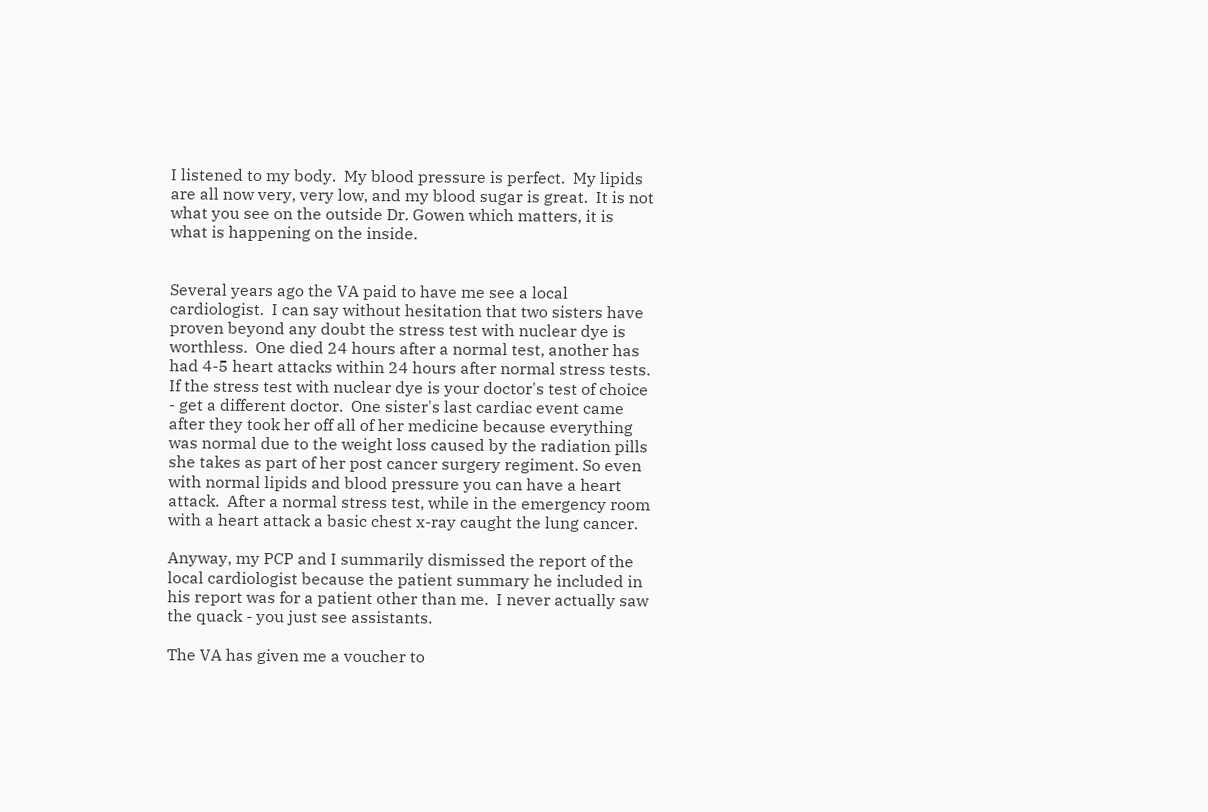I listened to my body.  My blood pressure is perfect.  My lipids are all now very, very low, and my blood sugar is great.  It is not what you see on the outside Dr. Gowen which matters, it is what is happening on the inside.


Several years ago the VA paid to have me see a local cardiologist.  I can say without hesitation that two sisters have proven beyond any doubt the stress test with nuclear dye is worthless.  One died 24 hours after a normal test, another has had 4-5 heart attacks within 24 hours after normal stress tests.  If the stress test with nuclear dye is your doctor's test of choice - get a different doctor.  One sister's last cardiac event came after they took her off all of her medicine because everything was normal due to the weight loss caused by the radiation pills she takes as part of her post cancer surgery regiment. So even with normal lipids and blood pressure you can have a heart attack.  After a normal stress test, while in the emergency room with a heart attack a basic chest x-ray caught the lung cancer.

Anyway, my PCP and I summarily dismissed the report of the local cardiologist because the patient summary he included in his report was for a patient other than me.  I never actually saw the quack - you just see assistants.

The VA has given me a voucher to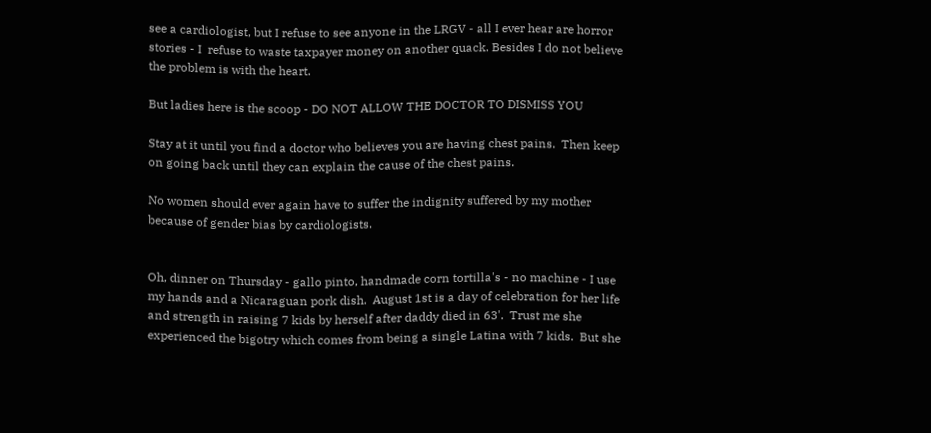see a cardiologist, but I refuse to see anyone in the LRGV - all I ever hear are horror stories - I  refuse to waste taxpayer money on another quack. Besides I do not believe the problem is with the heart.

But ladies here is the scoop - DO NOT ALLOW THE DOCTOR TO DISMISS YOU

Stay at it until you find a doctor who believes you are having chest pains.  Then keep on going back until they can explain the cause of the chest pains.

No women should ever again have to suffer the indignity suffered by my mother because of gender bias by cardiologists.


Oh, dinner on Thursday - gallo pinto, handmade corn tortilla's - no machine - I use my hands and a Nicaraguan pork dish.  August 1st is a day of celebration for her life and strength in raising 7 kids by herself after daddy died in 63'.  Trust me she experienced the bigotry which comes from being a single Latina with 7 kids.  But she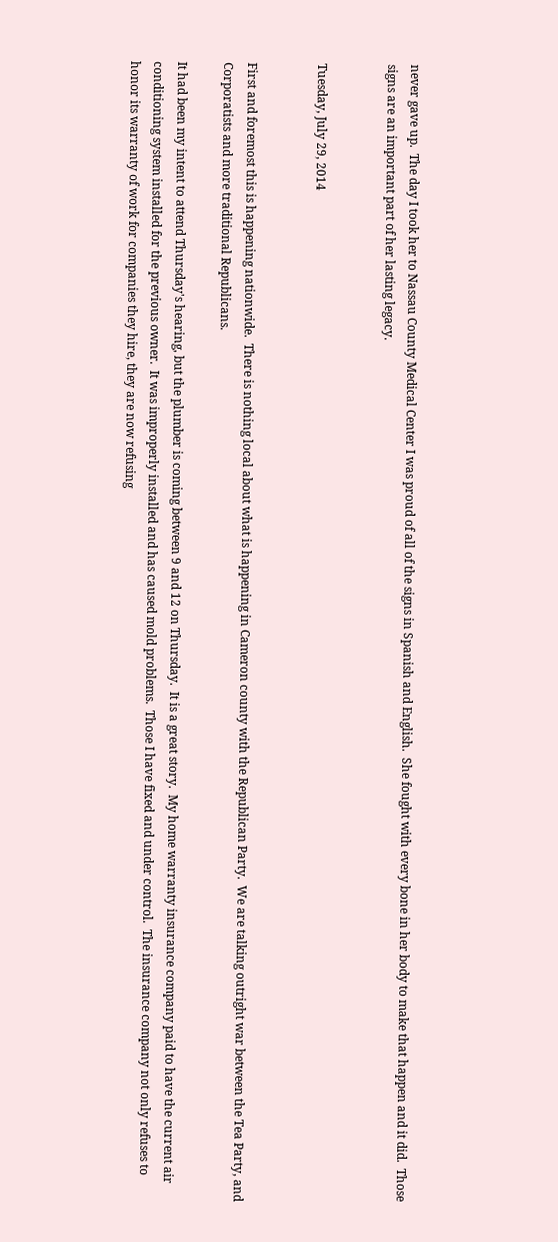never gave up.  The day I took her to Nassau County Medical Center I was proud of all of the signs in Spanish and English.  She fought with every bone in her body to make that happen and it did.  Those signs are an important part of her lasting legacy.


Tuesday, July 29, 2014


First and foremost this is happening nationwide.  There is nothing local about what is happening in Cameron county with the Republican Party.  We are talking outright war between the Tea Party, and Corporatists and more traditional Republicans.

It had been my intent to attend Thursday's hearing, but the plumber is coming between 9 and 12 on Thursday.  It is a great story.  My home warranty insurance company paid to have the current air conditioning system installed for the previous owner.  It was improperly installed and has caused mold problems.  Those I have fixed and under control.  The insurance company not only refuses to honor its warranty of work for companies they hire, they are now refusing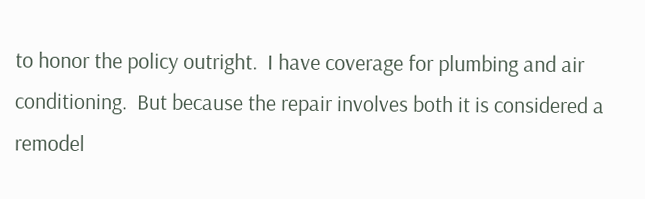to honor the policy outright.  I have coverage for plumbing and air conditioning.  But because the repair involves both it is considered a remodel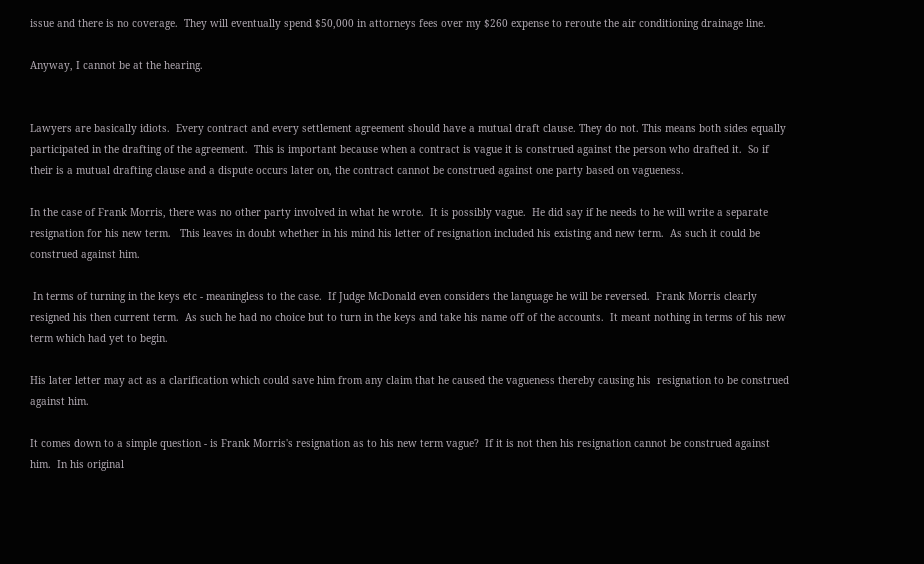issue and there is no coverage.  They will eventually spend $50,000 in attorneys fees over my $260 expense to reroute the air conditioning drainage line.

Anyway, I cannot be at the hearing.


Lawyers are basically idiots.  Every contract and every settlement agreement should have a mutual draft clause. They do not. This means both sides equally participated in the drafting of the agreement.  This is important because when a contract is vague it is construed against the person who drafted it.  So if their is a mutual drafting clause and a dispute occurs later on, the contract cannot be construed against one party based on vagueness.

In the case of Frank Morris, there was no other party involved in what he wrote.  It is possibly vague.  He did say if he needs to he will write a separate resignation for his new term.   This leaves in doubt whether in his mind his letter of resignation included his existing and new term.  As such it could be construed against him.

 In terms of turning in the keys etc - meaningless to the case.  If Judge McDonald even considers the language he will be reversed.  Frank Morris clearly resigned his then current term.  As such he had no choice but to turn in the keys and take his name off of the accounts.  It meant nothing in terms of his new term which had yet to begin.

His later letter may act as a clarification which could save him from any claim that he caused the vagueness thereby causing his  resignation to be construed against him.

It comes down to a simple question - is Frank Morris's resignation as to his new term vague?  If it is not then his resignation cannot be construed against him.  In his original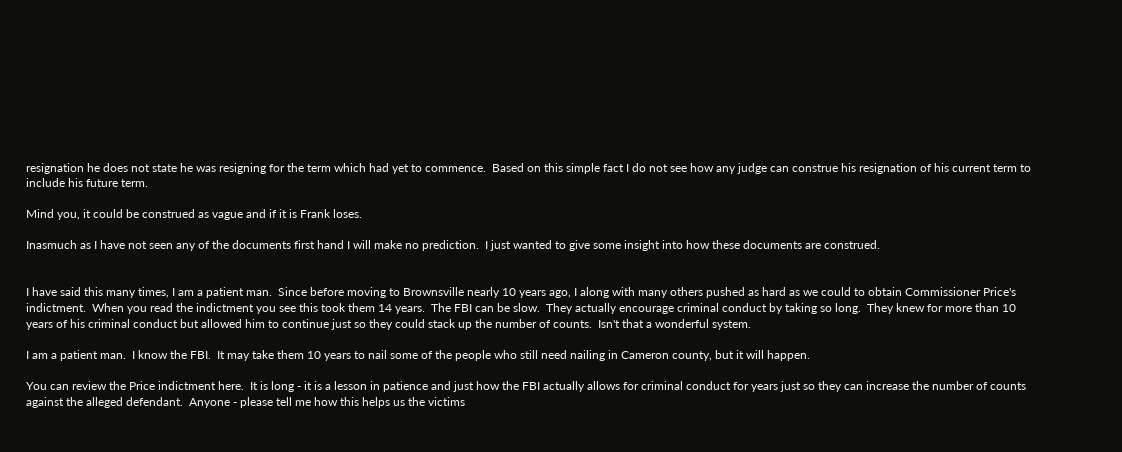resignation he does not state he was resigning for the term which had yet to commence.  Based on this simple fact I do not see how any judge can construe his resignation of his current term to include his future term.

Mind you, it could be construed as vague and if it is Frank loses.

Inasmuch as I have not seen any of the documents first hand I will make no prediction.  I just wanted to give some insight into how these documents are construed.


I have said this many times, I am a patient man.  Since before moving to Brownsville nearly 10 years ago, I along with many others pushed as hard as we could to obtain Commissioner Price's indictment.  When you read the indictment you see this took them 14 years.  The FBI can be slow.  They actually encourage criminal conduct by taking so long.  They knew for more than 10 years of his criminal conduct but allowed him to continue just so they could stack up the number of counts.  Isn't that a wonderful system.

I am a patient man.  I know the FBI.  It may take them 10 years to nail some of the people who still need nailing in Cameron county, but it will happen.

You can review the Price indictment here.  It is long - it is a lesson in patience and just how the FBI actually allows for criminal conduct for years just so they can increase the number of counts against the alleged defendant.  Anyone - please tell me how this helps us the victims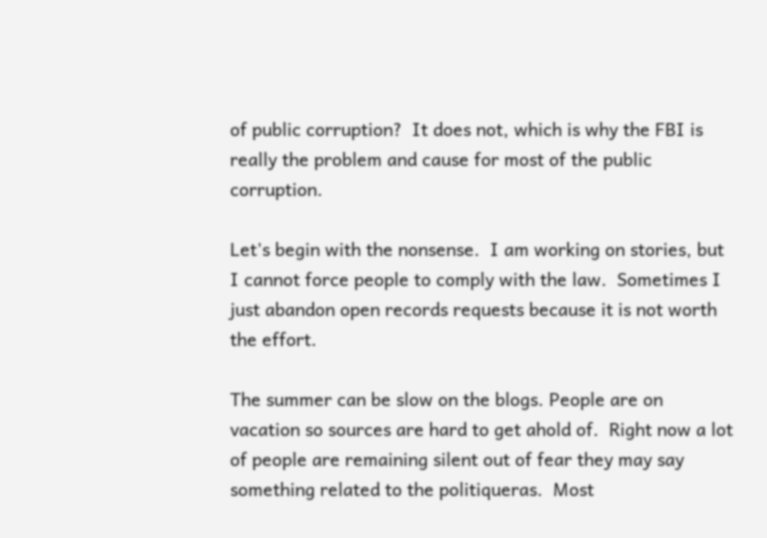of public corruption?  It does not, which is why the FBI is really the problem and cause for most of the public corruption.

Let's begin with the nonsense.  I am working on stories, but I cannot force people to comply with the law.  Sometimes I just abandon open records requests because it is not worth the effort.

The summer can be slow on the blogs. People are on vacation so sources are hard to get ahold of.  Right now a lot of people are remaining silent out of fear they may say something related to the politiqueras.  Most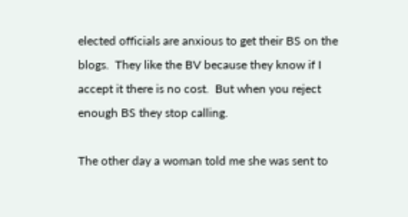elected officials are anxious to get their BS on the blogs.  They like the BV because they know if I accept it there is no cost.  But when you reject enough BS they stop calling.

The other day a woman told me she was sent to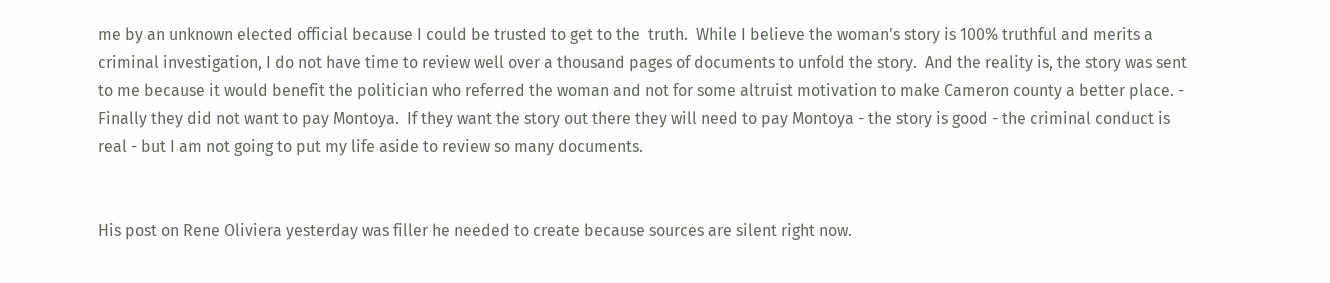me by an unknown elected official because I could be trusted to get to the  truth.  While I believe the woman's story is 100% truthful and merits a criminal investigation, I do not have time to review well over a thousand pages of documents to unfold the story.  And the reality is, the story was sent to me because it would benefit the politician who referred the woman and not for some altruist motivation to make Cameron county a better place. - Finally they did not want to pay Montoya.  If they want the story out there they will need to pay Montoya - the story is good - the criminal conduct is real - but I am not going to put my life aside to review so many documents.


His post on Rene Oliviera yesterday was filler he needed to create because sources are silent right now.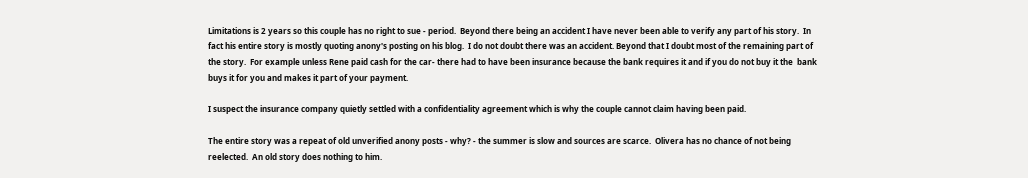Limitations is 2 years so this couple has no right to sue - period.  Beyond there being an accident I have never been able to verify any part of his story.  In fact his entire story is mostly quoting anony's posting on his blog.  I do not doubt there was an accident. Beyond that I doubt most of the remaining part of the story.  For example unless Rene paid cash for the car- there had to have been insurance because the bank requires it and if you do not buy it the  bank buys it for you and makes it part of your payment.

I suspect the insurance company quietly settled with a confidentiality agreement which is why the couple cannot claim having been paid.

The entire story was a repeat of old unverified anony posts - why? - the summer is slow and sources are scarce.  Olivera has no chance of not being reelected.  An old story does nothing to him.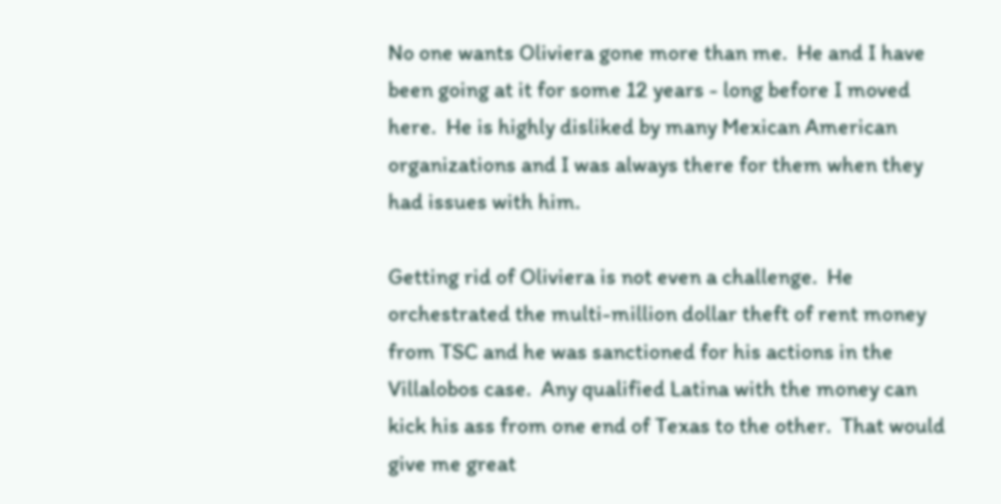No one wants Oliviera gone more than me.  He and I have been going at it for some 12 years - long before I moved here.  He is highly disliked by many Mexican American organizations and I was always there for them when they had issues with him.

Getting rid of Oliviera is not even a challenge.  He orchestrated the multi-million dollar theft of rent money from TSC and he was sanctioned for his actions in the Villalobos case.  Any qualified Latina with the money can kick his ass from one end of Texas to the other.  That would give me great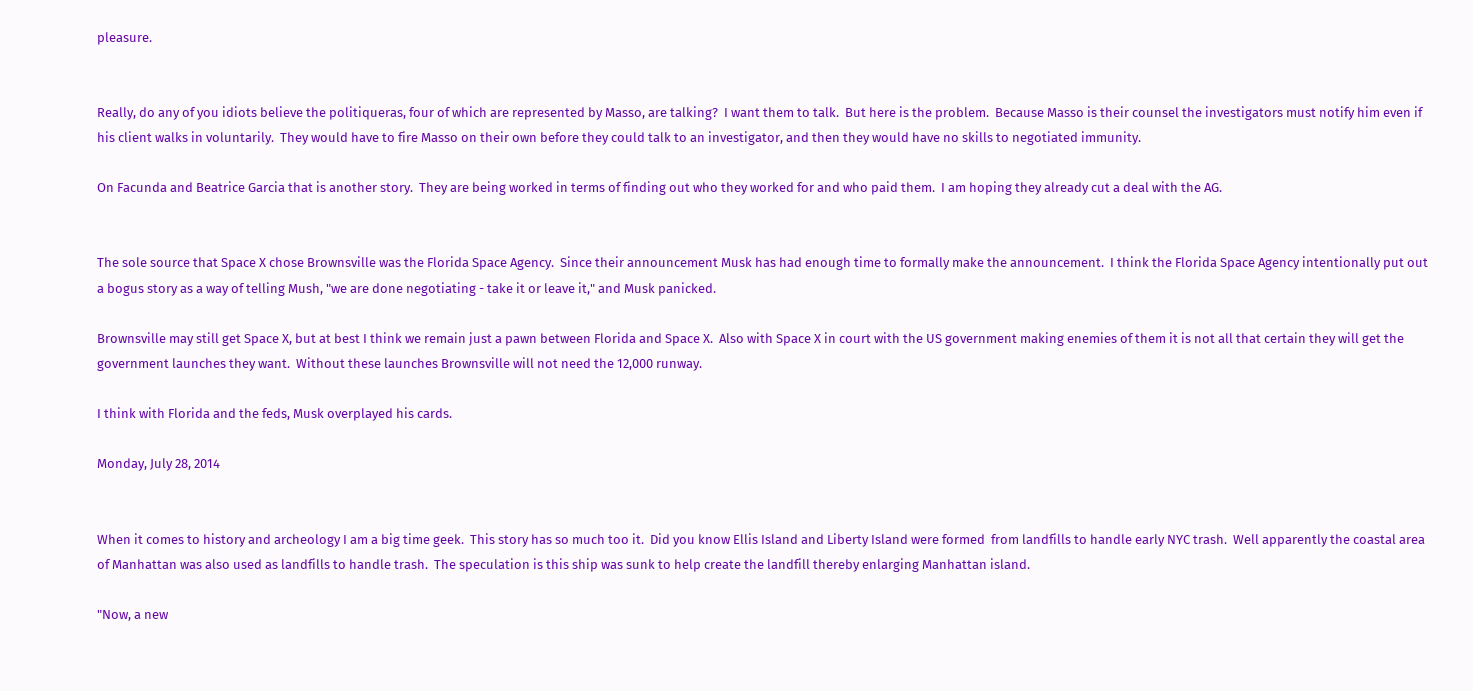pleasure.


Really, do any of you idiots believe the politiqueras, four of which are represented by Masso, are talking?  I want them to talk.  But here is the problem.  Because Masso is their counsel the investigators must notify him even if his client walks in voluntarily.  They would have to fire Masso on their own before they could talk to an investigator, and then they would have no skills to negotiated immunity.

On Facunda and Beatrice Garcia that is another story.  They are being worked in terms of finding out who they worked for and who paid them.  I am hoping they already cut a deal with the AG.


The sole source that Space X chose Brownsville was the Florida Space Agency.  Since their announcement Musk has had enough time to formally make the announcement.  I think the Florida Space Agency intentionally put out a bogus story as a way of telling Mush, "we are done negotiating - take it or leave it," and Musk panicked.

Brownsville may still get Space X, but at best I think we remain just a pawn between Florida and Space X.  Also with Space X in court with the US government making enemies of them it is not all that certain they will get the government launches they want.  Without these launches Brownsville will not need the 12,000 runway.

I think with Florida and the feds, Musk overplayed his cards.

Monday, July 28, 2014


When it comes to history and archeology I am a big time geek.  This story has so much too it.  Did you know Ellis Island and Liberty Island were formed  from landfills to handle early NYC trash.  Well apparently the coastal area of Manhattan was also used as landfills to handle trash.  The speculation is this ship was sunk to help create the landfill thereby enlarging Manhattan island.

"Now, a new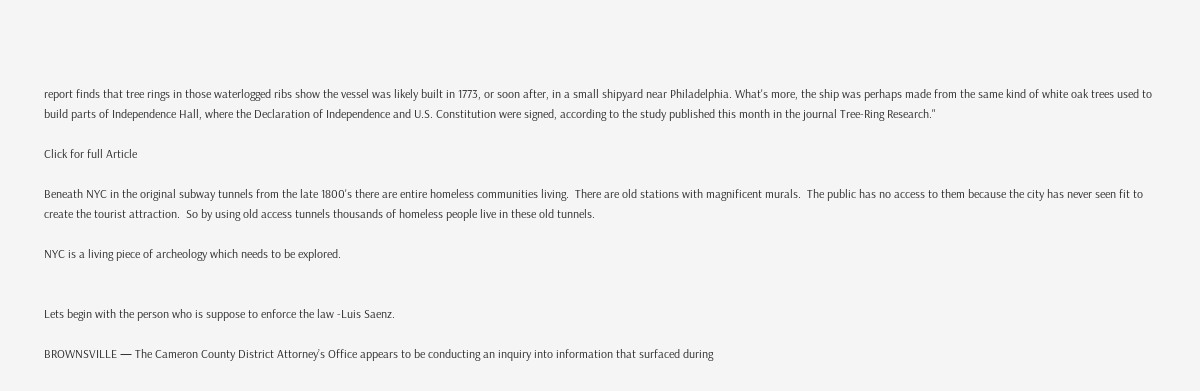report finds that tree rings in those waterlogged ribs show the vessel was likely built in 1773, or soon after, in a small shipyard near Philadelphia. What's more, the ship was perhaps made from the same kind of white oak trees used to build parts of Independence Hall, where the Declaration of Independence and U.S. Constitution were signed, according to the study published this month in the journal Tree-Ring Research."

Click for full Article

Beneath NYC in the original subway tunnels from the late 1800's there are entire homeless communities living.  There are old stations with magnificent murals.  The public has no access to them because the city has never seen fit to create the tourist attraction.  So by using old access tunnels thousands of homeless people live in these old tunnels.

NYC is a living piece of archeology which needs to be explored.


Lets begin with the person who is suppose to enforce the law -Luis Saenz.

BROWNSVILLE — The Cameron County District Attorney’s Office appears to be conducting an inquiry into information that surfaced during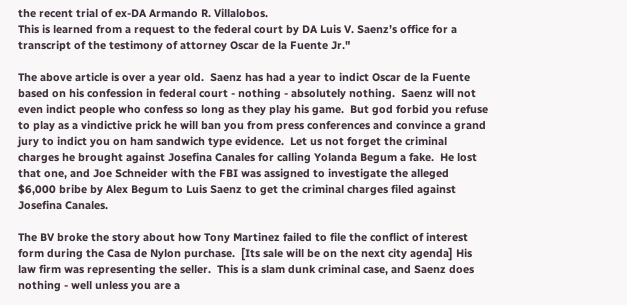the recent trial of ex-DA Armando R. Villalobos.
This is learned from a request to the federal court by DA Luis V. Saenz’s office for a transcript of the testimony of attorney Oscar de la Fuente Jr."

The above article is over a year old.  Saenz has had a year to indict Oscar de la Fuente based on his confession in federal court - nothing - absolutely nothing.  Saenz will not even indict people who confess so long as they play his game.  But god forbid you refuse to play as a vindictive prick he will ban you from press conferences and convince a grand jury to indict you on ham sandwich type evidence.  Let us not forget the criminal charges he brought against Josefina Canales for calling Yolanda Begum a fake.  He lost that one, and Joe Schneider with the FBI was assigned to investigate the alleged $6,000 bribe by Alex Begum to Luis Saenz to get the criminal charges filed against Josefina Canales.

The BV broke the story about how Tony Martinez failed to file the conflict of interest form during the Casa de Nylon purchase.  [Its sale will be on the next city agenda] His law firm was representing the seller.  This is a slam dunk criminal case, and Saenz does nothing - well unless you are a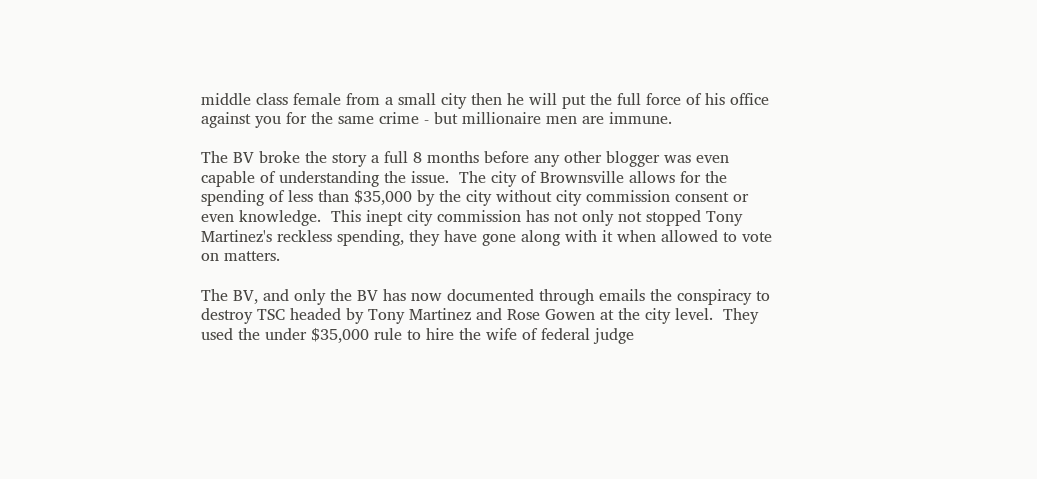middle class female from a small city then he will put the full force of his office against you for the same crime - but millionaire men are immune.

The BV broke the story a full 8 months before any other blogger was even capable of understanding the issue.  The city of Brownsville allows for the spending of less than $35,000 by the city without city commission consent or even knowledge.  This inept city commission has not only not stopped Tony Martinez's reckless spending, they have gone along with it when allowed to vote on matters.

The BV, and only the BV has now documented through emails the conspiracy to destroy TSC headed by Tony Martinez and Rose Gowen at the city level.  They used the under $35,000 rule to hire the wife of federal judge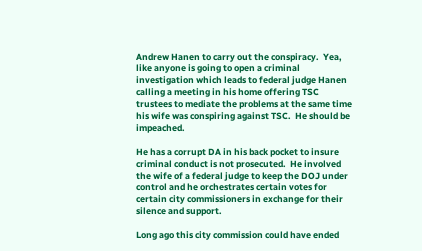Andrew Hanen to carry out the conspiracy.  Yea, like anyone is going to open a criminal investigation which leads to federal judge Hanen calling a meeting in his home offering TSC trustees to mediate the problems at the same time his wife was conspiring against TSC.  He should be impeached.

He has a corrupt DA in his back pocket to insure criminal conduct is not prosecuted.  He involved the wife of a federal judge to keep the DOJ under control and he orchestrates certain votes for certain city commissioners in exchange for their silence and support.

Long ago this city commission could have ended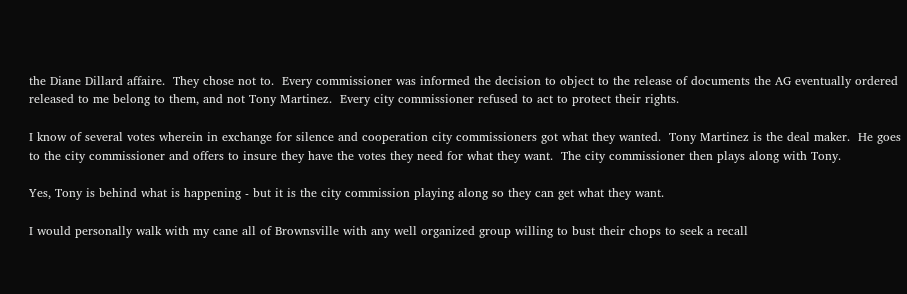the Diane Dillard affaire.  They chose not to.  Every commissioner was informed the decision to object to the release of documents the AG eventually ordered released to me belong to them, and not Tony Martinez.  Every city commissioner refused to act to protect their rights.

I know of several votes wherein in exchange for silence and cooperation city commissioners got what they wanted.  Tony Martinez is the deal maker.  He goes to the city commissioner and offers to insure they have the votes they need for what they want.  The city commissioner then plays along with Tony.

Yes, Tony is behind what is happening - but it is the city commission playing along so they can get what they want.

I would personally walk with my cane all of Brownsville with any well organized group willing to bust their chops to seek a recall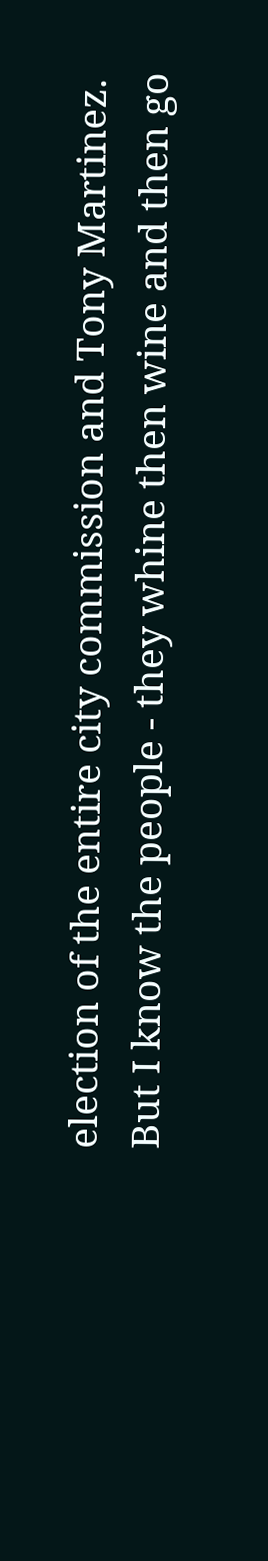election of the entire city commission and Tony Martinez.  But I know the people - they whine then wine and then go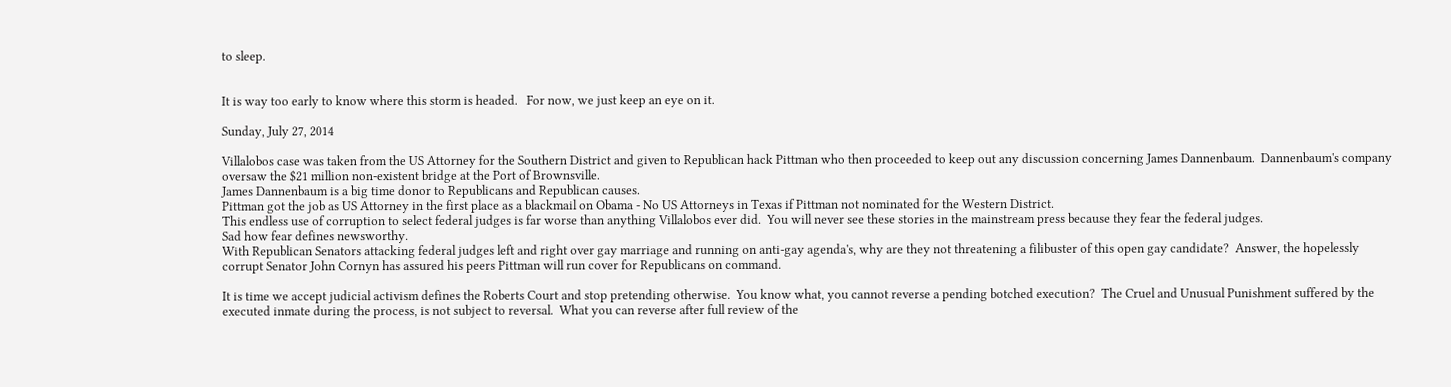to sleep.


It is way too early to know where this storm is headed.   For now, we just keep an eye on it.

Sunday, July 27, 2014

Villalobos case was taken from the US Attorney for the Southern District and given to Republican hack Pittman who then proceeded to keep out any discussion concerning James Dannenbaum.  Dannenbaum's company oversaw the $21 million non-existent bridge at the Port of Brownsville.
James Dannenbaum is a big time donor to Republicans and Republican causes.
Pittman got the job as US Attorney in the first place as a blackmail on Obama - No US Attorneys in Texas if Pittman not nominated for the Western District.
This endless use of corruption to select federal judges is far worse than anything Villalobos ever did.  You will never see these stories in the mainstream press because they fear the federal judges.
Sad how fear defines newsworthy.
With Republican Senators attacking federal judges left and right over gay marriage and running on anti-gay agenda's, why are they not threatening a filibuster of this open gay candidate?  Answer, the hopelessly corrupt Senator John Cornyn has assured his peers Pittman will run cover for Republicans on command.

It is time we accept judicial activism defines the Roberts Court and stop pretending otherwise.  You know what, you cannot reverse a pending botched execution?  The Cruel and Unusual Punishment suffered by the executed inmate during the process, is not subject to reversal.  What you can reverse after full review of the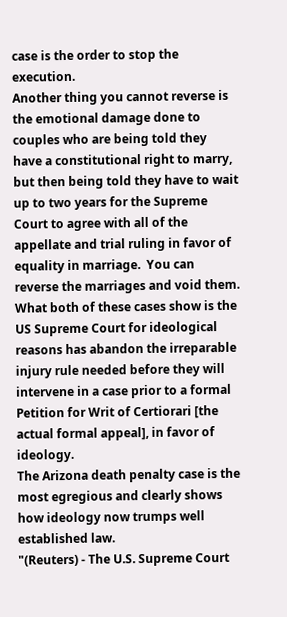case is the order to stop the execution.
Another thing you cannot reverse is the emotional damage done to couples who are being told they have a constitutional right to marry, but then being told they have to wait up to two years for the Supreme Court to agree with all of the appellate and trial ruling in favor of equality in marriage.  You can reverse the marriages and void them.
What both of these cases show is the US Supreme Court for ideological reasons has abandon the irreparable injury rule needed before they will intervene in a case prior to a formal Petition for Writ of Certiorari [the actual formal appeal], in favor of ideology.
The Arizona death penalty case is the most egregious and clearly shows how ideology now trumps well established law.
"(Reuters) - The U.S. Supreme Court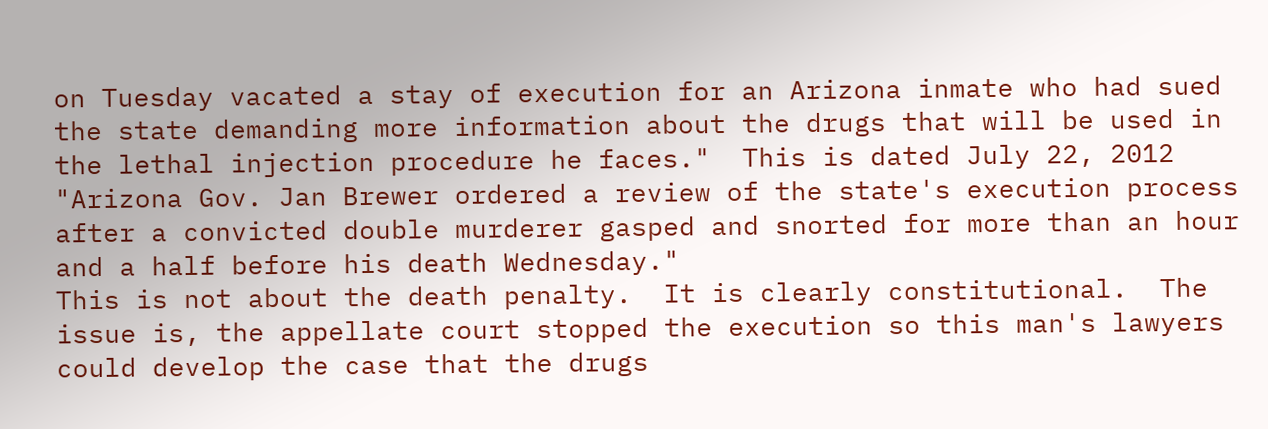on Tuesday vacated a stay of execution for an Arizona inmate who had sued the state demanding more information about the drugs that will be used in the lethal injection procedure he faces."  This is dated July 22, 2012
"Arizona Gov. Jan Brewer ordered a review of the state's execution process after a convicted double murderer gasped and snorted for more than an hour and a half before his death Wednesday."
This is not about the death penalty.  It is clearly constitutional.  The issue is, the appellate court stopped the execution so this man's lawyers could develop the case that the drugs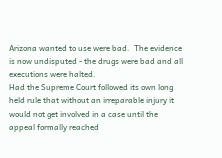Arizona wanted to use were bad.  The evidence is now undisputed - the drugs were bad and all executions were halted.
Had the Supreme Court followed its own long held rule that without an irreparable injury it would not get involved in a case until the appeal formally reached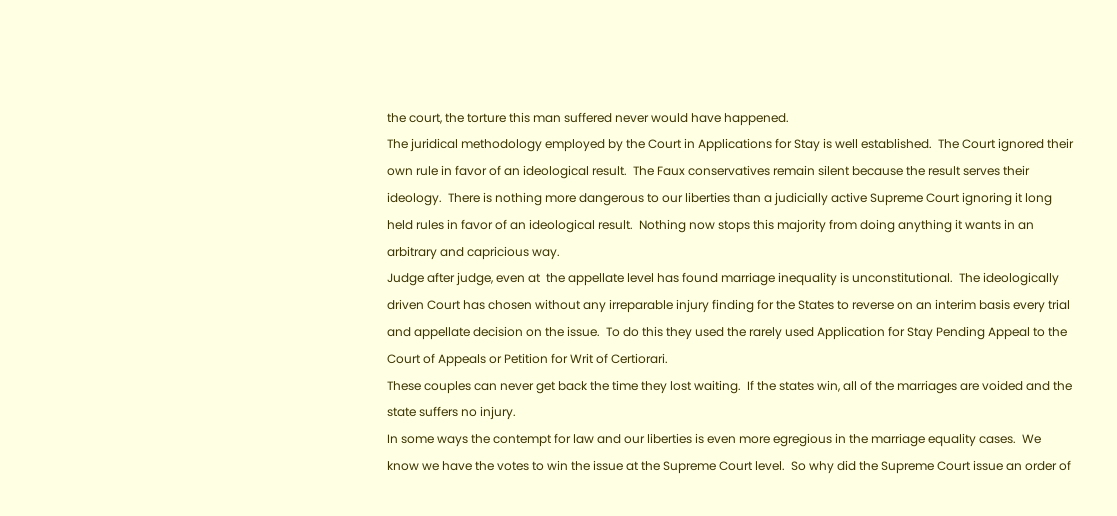the court, the torture this man suffered never would have happened.
The juridical methodology employed by the Court in Applications for Stay is well established.  The Court ignored their own rule in favor of an ideological result.  The Faux conservatives remain silent because the result serves their ideology.  There is nothing more dangerous to our liberties than a judicially active Supreme Court ignoring it long held rules in favor of an ideological result.  Nothing now stops this majority from doing anything it wants in an arbitrary and capricious way.
Judge after judge, even at  the appellate level has found marriage inequality is unconstitutional.  The ideologically driven Court has chosen without any irreparable injury finding for the States to reverse on an interim basis every trial and appellate decision on the issue.  To do this they used the rarely used Application for Stay Pending Appeal to the Court of Appeals or Petition for Writ of Certiorari.
These couples can never get back the time they lost waiting.  If the states win, all of the marriages are voided and the state suffers no injury.
In some ways the contempt for law and our liberties is even more egregious in the marriage equality cases.  We know we have the votes to win the issue at the Supreme Court level.  So why did the Supreme Court issue an order of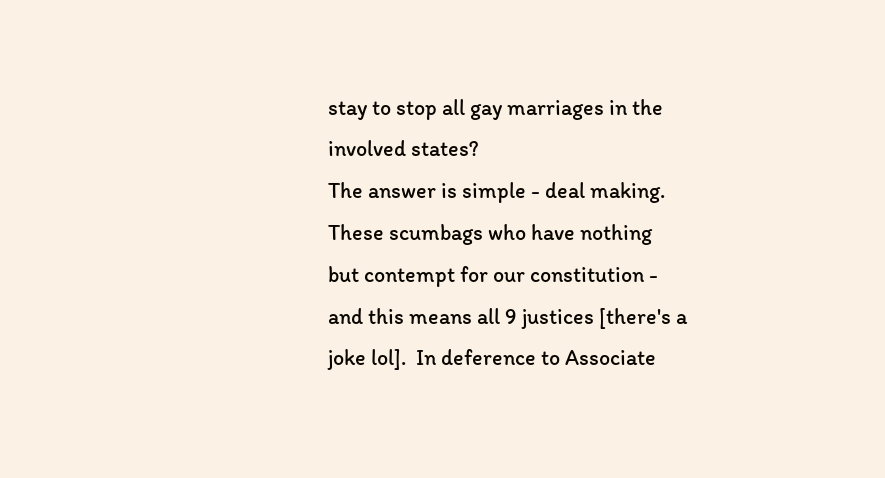stay to stop all gay marriages in the involved states?
The answer is simple - deal making.  These scumbags who have nothing but contempt for our constitution - and this means all 9 justices [there's a joke lol].  In deference to Associate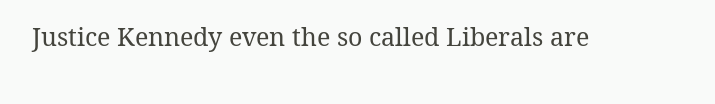Justice Kennedy even the so called Liberals are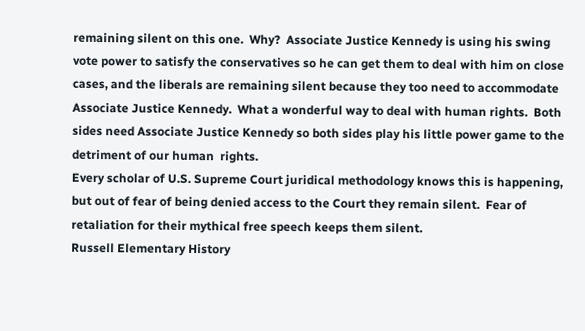remaining silent on this one.  Why?  Associate Justice Kennedy is using his swing vote power to satisfy the conservatives so he can get them to deal with him on close cases, and the liberals are remaining silent because they too need to accommodate Associate Justice Kennedy.  What a wonderful way to deal with human rights.  Both sides need Associate Justice Kennedy so both sides play his little power game to the detriment of our human  rights.
Every scholar of U.S. Supreme Court juridical methodology knows this is happening, but out of fear of being denied access to the Court they remain silent.  Fear of retaliation for their mythical free speech keeps them silent.
Russell Elementary History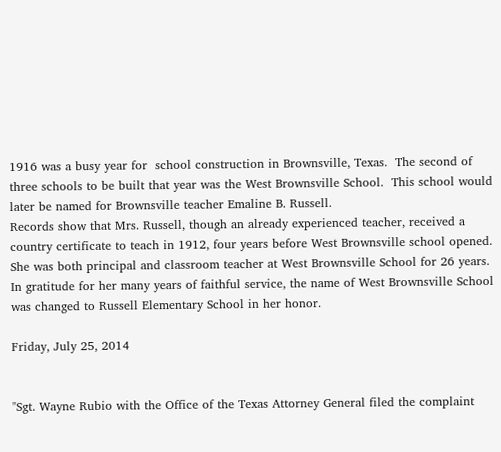1916 was a busy year for  school construction in Brownsville, Texas.  The second of three schools to be built that year was the West Brownsville School.  This school would later be named for Brownsville teacher Emaline B. Russell.
Records show that Mrs. Russell, though an already experienced teacher, received a  country certificate to teach in 1912, four years before West Brownsville school opened.
She was both principal and classroom teacher at West Brownsville School for 26 years.  In gratitude for her many years of faithful service, the name of West Brownsville School was changed to Russell Elementary School in her honor.

Friday, July 25, 2014


"Sgt. Wayne Rubio with the Office of the Texas Attorney General filed the complaint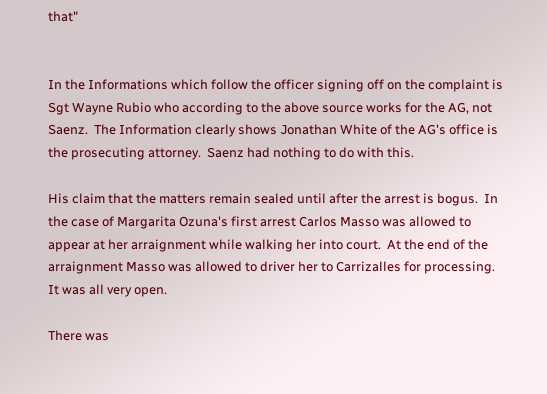that"


In the Informations which follow the officer signing off on the complaint is Sgt Wayne Rubio who according to the above source works for the AG, not Saenz.  The Information clearly shows Jonathan White of the AG's office is the prosecuting attorney.  Saenz had nothing to do with this.

His claim that the matters remain sealed until after the arrest is bogus.  In the case of Margarita Ozuna's first arrest Carlos Masso was allowed to appear at her arraignment while walking her into court.  At the end of the arraignment Masso was allowed to driver her to Carrizalles for processing.  It was all very open.

There was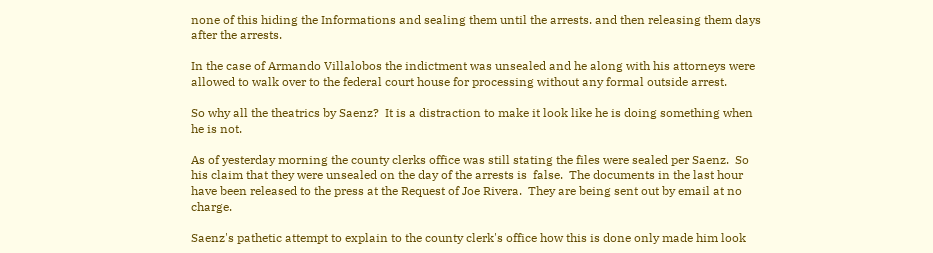none of this hiding the Informations and sealing them until the arrests. and then releasing them days after the arrests.

In the case of Armando Villalobos the indictment was unsealed and he along with his attorneys were allowed to walk over to the federal court house for processing without any formal outside arrest.

So why all the theatrics by Saenz?  It is a distraction to make it look like he is doing something when he is not.

As of yesterday morning the county clerks office was still stating the files were sealed per Saenz.  So his claim that they were unsealed on the day of the arrests is  false.  The documents in the last hour have been released to the press at the Request of Joe Rivera.  They are being sent out by email at no charge.

Saenz's pathetic attempt to explain to the county clerk's office how this is done only made him look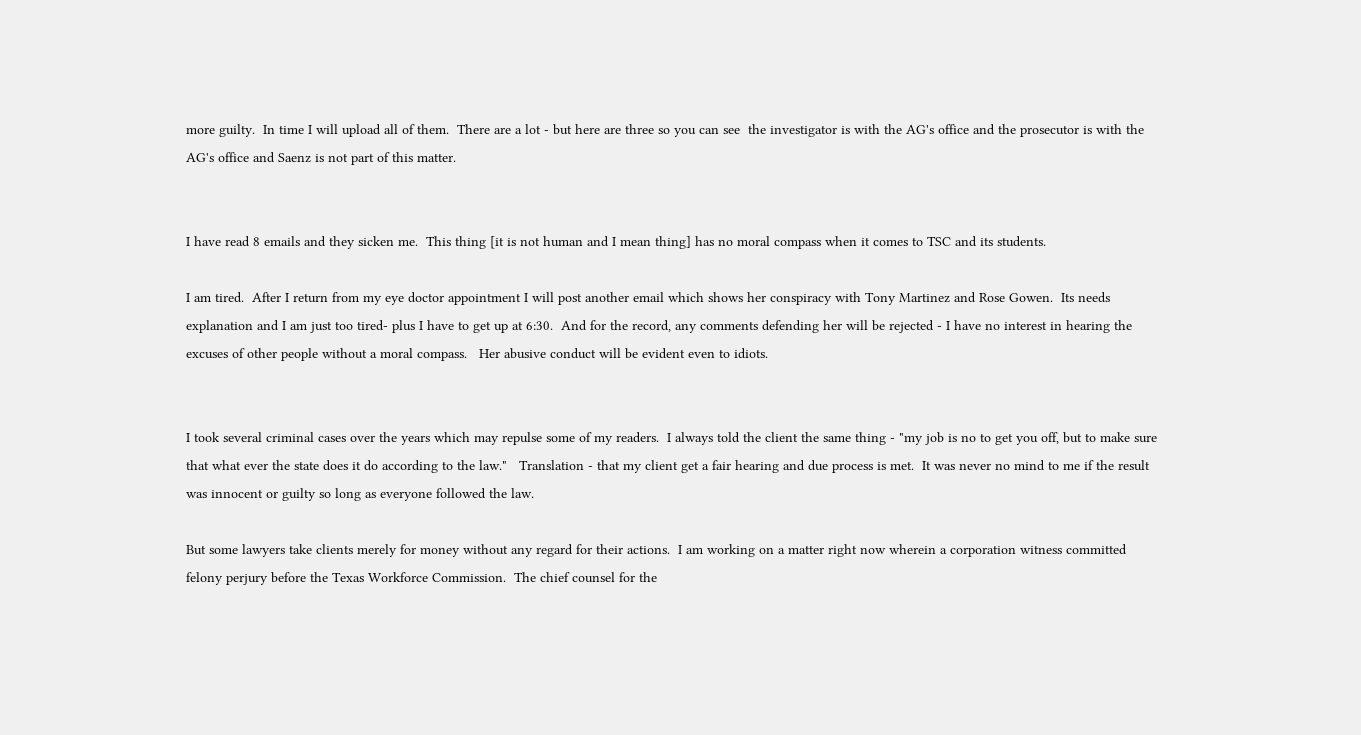more guilty.  In time I will upload all of them.  There are a lot - but here are three so you can see  the investigator is with the AG's office and the prosecutor is with the AG's office and Saenz is not part of this matter.


I have read 8 emails and they sicken me.  This thing [it is not human and I mean thing] has no moral compass when it comes to TSC and its students.

I am tired.  After I return from my eye doctor appointment I will post another email which shows her conspiracy with Tony Martinez and Rose Gowen.  Its needs explanation and I am just too tired- plus I have to get up at 6:30.  And for the record, any comments defending her will be rejected - I have no interest in hearing the excuses of other people without a moral compass.   Her abusive conduct will be evident even to idiots.


I took several criminal cases over the years which may repulse some of my readers.  I always told the client the same thing - "my job is no to get you off, but to make sure that what ever the state does it do according to the law."   Translation - that my client get a fair hearing and due process is met.  It was never no mind to me if the result was innocent or guilty so long as everyone followed the law.

But some lawyers take clients merely for money without any regard for their actions.  I am working on a matter right now wherein a corporation witness committed felony perjury before the Texas Workforce Commission.  The chief counsel for the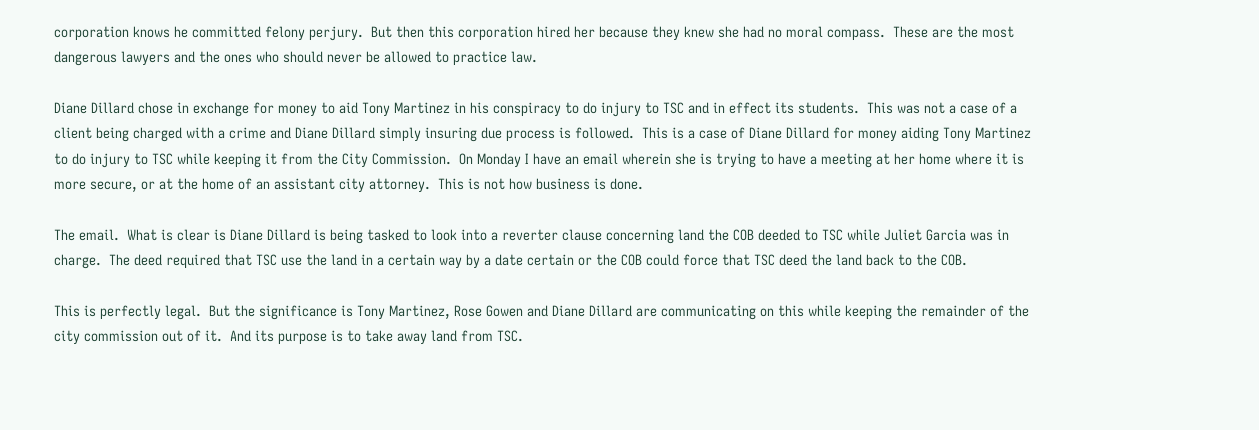corporation knows he committed felony perjury.  But then this corporation hired her because they knew she had no moral compass.  These are the most dangerous lawyers and the ones who should never be allowed to practice law.

Diane Dillard chose in exchange for money to aid Tony Martinez in his conspiracy to do injury to TSC and in effect its students.  This was not a case of a client being charged with a crime and Diane Dillard simply insuring due process is followed.  This is a case of Diane Dillard for money aiding Tony Martinez to do injury to TSC while keeping it from the City Commission.  On Monday I have an email wherein she is trying to have a meeting at her home where it is more secure, or at the home of an assistant city attorney.  This is not how business is done.

The email.  What is clear is Diane Dillard is being tasked to look into a reverter clause concerning land the COB deeded to TSC while Juliet Garcia was in charge.  The deed required that TSC use the land in a certain way by a date certain or the COB could force that TSC deed the land back to the COB.

This is perfectly legal.  But the significance is Tony Martinez, Rose Gowen and Diane Dillard are communicating on this while keeping the remainder of the city commission out of it.  And its purpose is to take away land from TSC.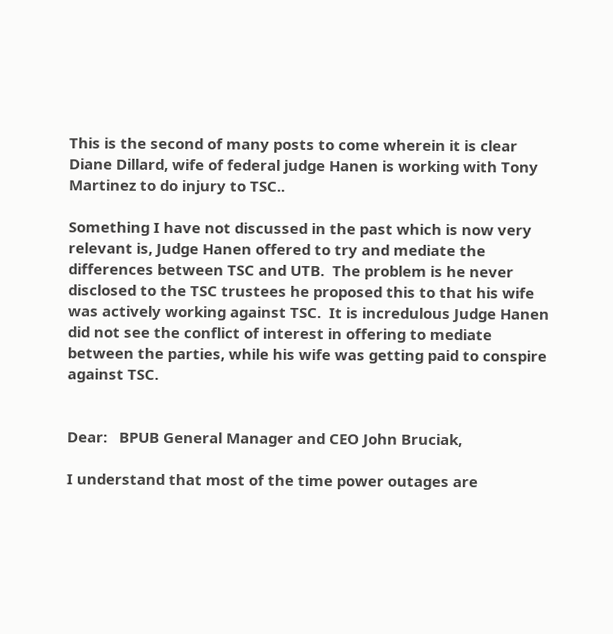This is the second of many posts to come wherein it is clear Diane Dillard, wife of federal judge Hanen is working with Tony Martinez to do injury to TSC..

Something I have not discussed in the past which is now very relevant is, Judge Hanen offered to try and mediate the differences between TSC and UTB.  The problem is he never disclosed to the TSC trustees he proposed this to that his wife was actively working against TSC.  It is incredulous Judge Hanen did not see the conflict of interest in offering to mediate between the parties, while his wife was getting paid to conspire against TSC.


Dear:   BPUB General Manager and CEO John Bruciak,

I understand that most of the time power outages are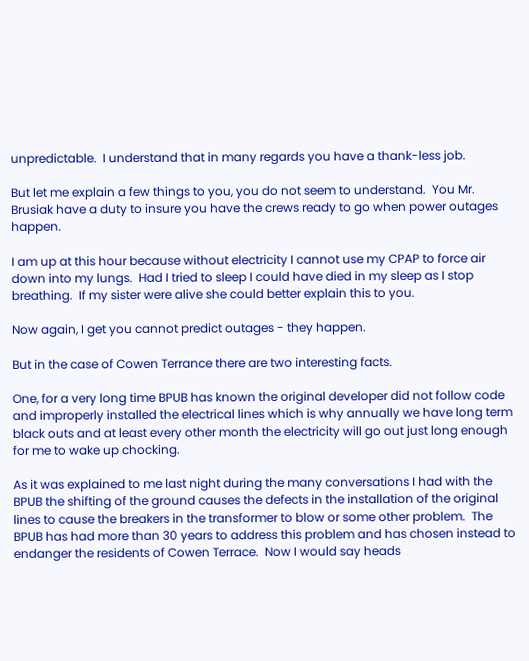unpredictable.  I understand that in many regards you have a thank-less job.

But let me explain a few things to you, you do not seem to understand.  You Mr. Brusiak have a duty to insure you have the crews ready to go when power outages happen.

I am up at this hour because without electricity I cannot use my CPAP to force air down into my lungs.  Had I tried to sleep I could have died in my sleep as I stop breathing.  If my sister were alive she could better explain this to you.

Now again, I get you cannot predict outages - they happen.

But in the case of Cowen Terrance there are two interesting facts.

One, for a very long time BPUB has known the original developer did not follow code and improperly installed the electrical lines which is why annually we have long term black outs and at least every other month the electricity will go out just long enough for me to wake up chocking.

As it was explained to me last night during the many conversations I had with the BPUB the shifting of the ground causes the defects in the installation of the original lines to cause the breakers in the transformer to blow or some other problem.  The BPUB has had more than 30 years to address this problem and has chosen instead to endanger the residents of Cowen Terrace.  Now I would say heads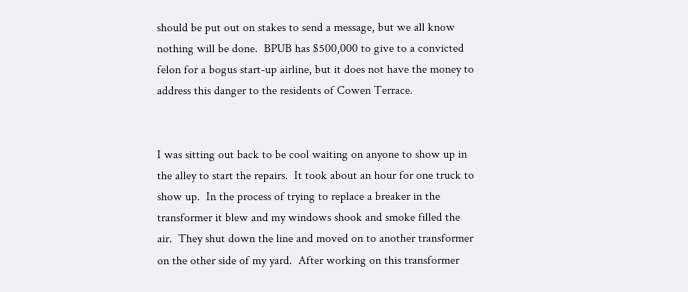should be put out on stakes to send a message, but we all know nothing will be done.  BPUB has $500,000 to give to a convicted felon for a bogus start-up airline, but it does not have the money to address this danger to the residents of Cowen Terrace.


I was sitting out back to be cool waiting on anyone to show up in the alley to start the repairs.  It took about an hour for one truck to show up.  In the process of trying to replace a breaker in the transformer it blew and my windows shook and smoke filled the air.  They shut down the line and moved on to another transformer on the other side of my yard.  After working on this transformer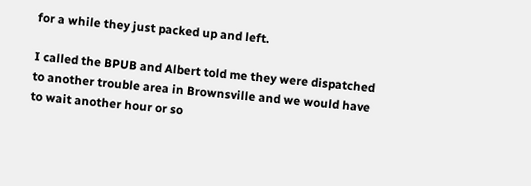for a while they just packed up and left.

I called the BPUB and Albert told me they were dispatched to another trouble area in Brownsville and we would have to wait another hour or so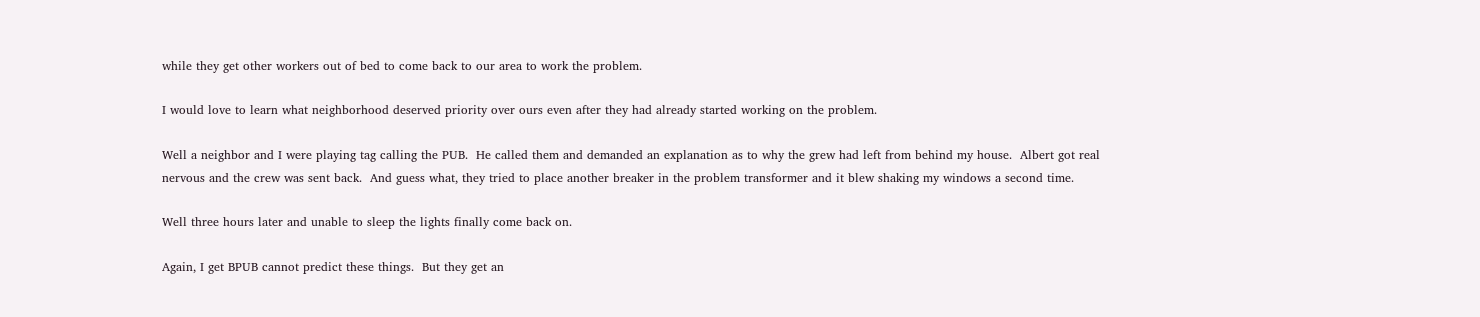while they get other workers out of bed to come back to our area to work the problem.

I would love to learn what neighborhood deserved priority over ours even after they had already started working on the problem.

Well a neighbor and I were playing tag calling the PUB.  He called them and demanded an explanation as to why the grew had left from behind my house.  Albert got real nervous and the crew was sent back.  And guess what, they tried to place another breaker in the problem transformer and it blew shaking my windows a second time.

Well three hours later and unable to sleep the lights finally come back on.

Again, I get BPUB cannot predict these things.  But they get an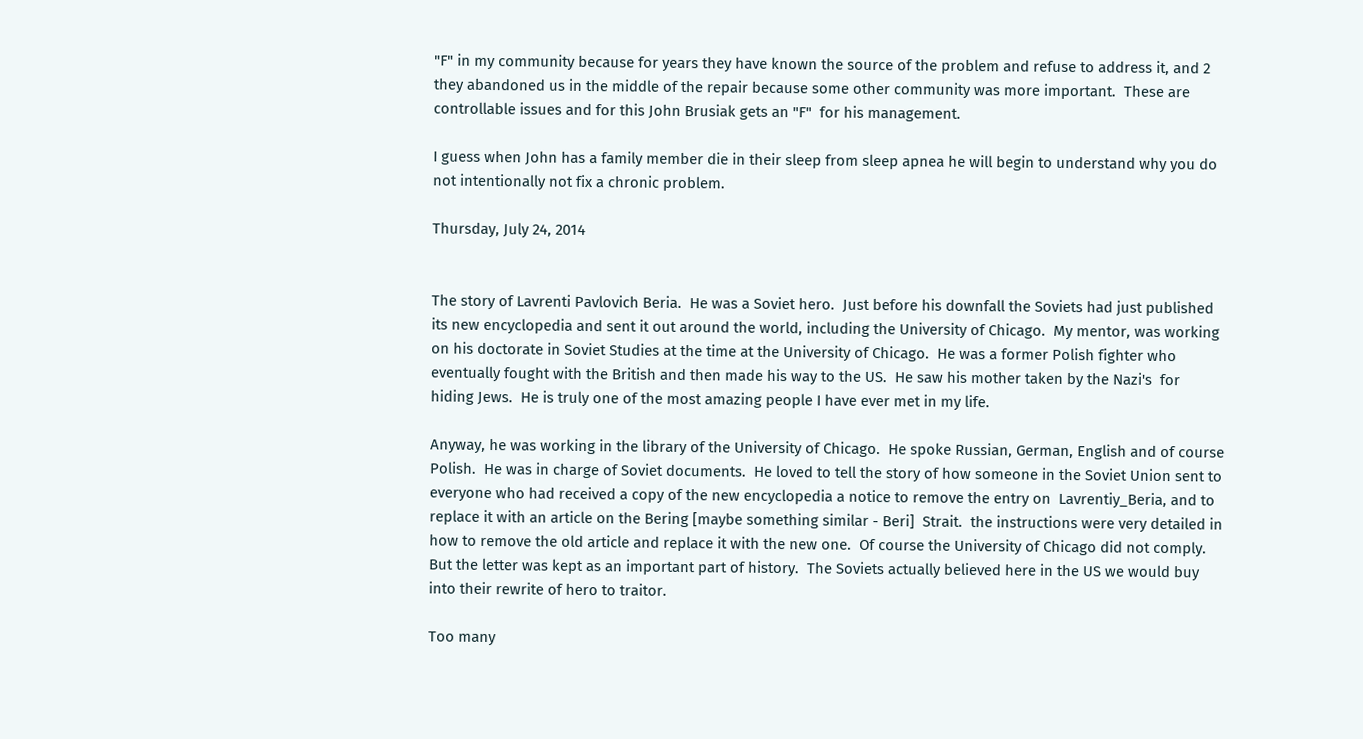"F" in my community because for years they have known the source of the problem and refuse to address it, and 2 they abandoned us in the middle of the repair because some other community was more important.  These are controllable issues and for this John Brusiak gets an "F"  for his management.

I guess when John has a family member die in their sleep from sleep apnea he will begin to understand why you do not intentionally not fix a chronic problem.

Thursday, July 24, 2014


The story of Lavrenti Pavlovich Beria.  He was a Soviet hero.  Just before his downfall the Soviets had just published its new encyclopedia and sent it out around the world, including the University of Chicago.  My mentor, was working on his doctorate in Soviet Studies at the time at the University of Chicago.  He was a former Polish fighter who eventually fought with the British and then made his way to the US.  He saw his mother taken by the Nazi's  for hiding Jews.  He is truly one of the most amazing people I have ever met in my life.

Anyway, he was working in the library of the University of Chicago.  He spoke Russian, German, English and of course Polish.  He was in charge of Soviet documents.  He loved to tell the story of how someone in the Soviet Union sent to everyone who had received a copy of the new encyclopedia a notice to remove the entry on  Lavrentiy_Beria, and to replace it with an article on the Bering [maybe something similar - Beri]  Strait.  the instructions were very detailed in how to remove the old article and replace it with the new one.  Of course the University of Chicago did not comply.  But the letter was kept as an important part of history.  The Soviets actually believed here in the US we would buy into their rewrite of hero to traitor.

Too many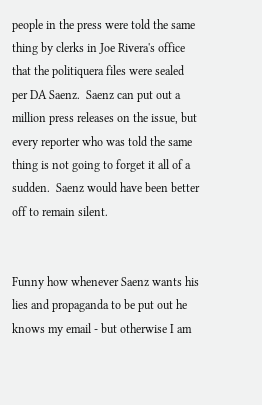people in the press were told the same thing by clerks in Joe Rivera's office that the politiquera files were sealed per DA Saenz.  Saenz can put out a million press releases on the issue, but every reporter who was told the same thing is not going to forget it all of a sudden.  Saenz would have been better off to remain silent.


Funny how whenever Saenz wants his lies and propaganda to be put out he knows my email - but otherwise I am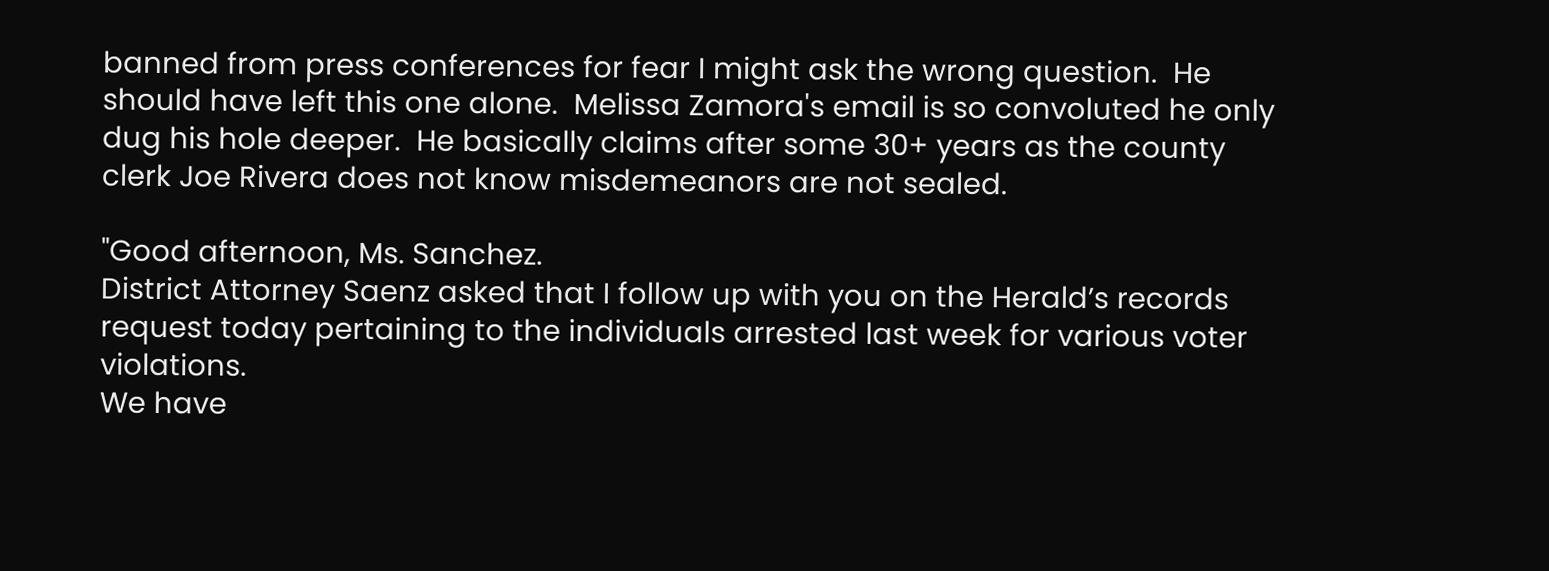banned from press conferences for fear I might ask the wrong question.  He should have left this one alone.  Melissa Zamora's email is so convoluted he only dug his hole deeper.  He basically claims after some 30+ years as the county clerk Joe Rivera does not know misdemeanors are not sealed.

"Good afternoon, Ms. Sanchez.
District Attorney Saenz asked that I follow up with you on the Herald’s records request today pertaining to the individuals arrested last week for various voter violations.
We have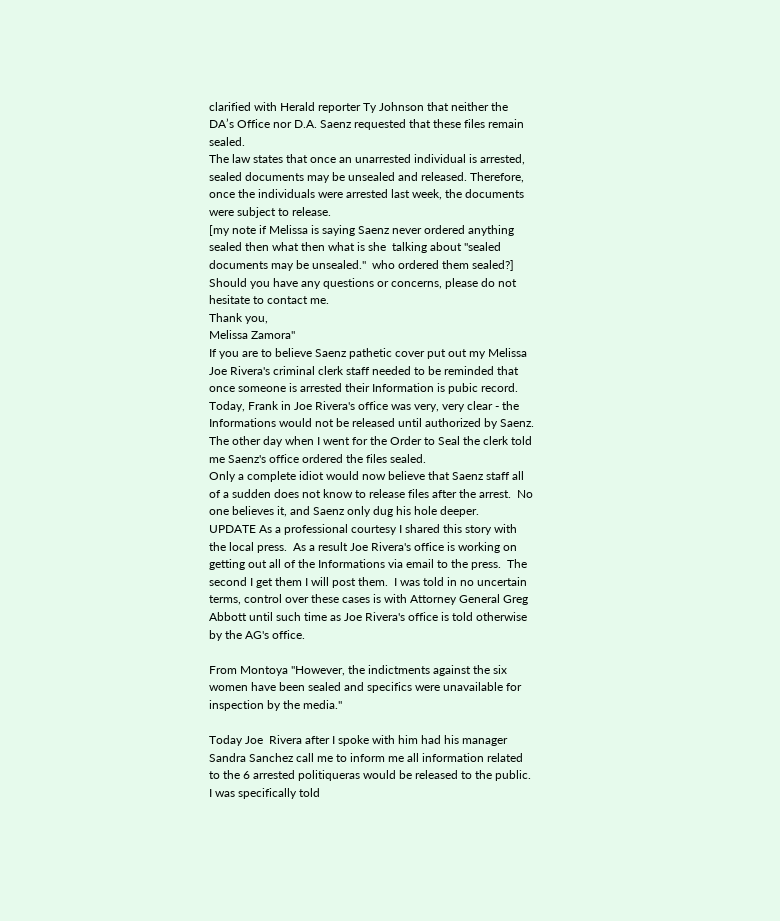clarified with Herald reporter Ty Johnson that neither the DA’s Office nor D.A. Saenz requested that these files remain sealed.
The law states that once an unarrested individual is arrested, sealed documents may be unsealed and released. Therefore, once the individuals were arrested last week, the documents were subject to release.
[my note if Melissa is saying Saenz never ordered anything sealed then what then what is she  talking about "sealed documents may be unsealed."  who ordered them sealed?]
Should you have any questions or concerns, please do not hesitate to contact me.
Thank you,
Melissa Zamora"
If you are to believe Saenz pathetic cover put out my Melissa Joe Rivera's criminal clerk staff needed to be reminded that once someone is arrested their Information is pubic record.
Today, Frank in Joe Rivera's office was very, very clear - the Informations would not be released until authorized by Saenz.  The other day when I went for the Order to Seal the clerk told me Saenz's office ordered the files sealed.
Only a complete idiot would now believe that Saenz staff all of a sudden does not know to release files after the arrest.  No one believes it, and Saenz only dug his hole deeper.
UPDATE As a professional courtesy I shared this story with the local press.  As a result Joe Rivera's office is working on getting out all of the Informations via email to the press.  The second I get them I will post them.  I was told in no uncertain terms, control over these cases is with Attorney General Greg Abbott until such time as Joe Rivera's office is told otherwise by the AG's office.

From Montoya "However, the indictments against the six women have been sealed and specifics were unavailable for inspection by the media."

Today Joe  Rivera after I spoke with him had his manager Sandra Sanchez call me to inform me all information related to the 6 arrested politiqueras would be released to the public.  I was specifically told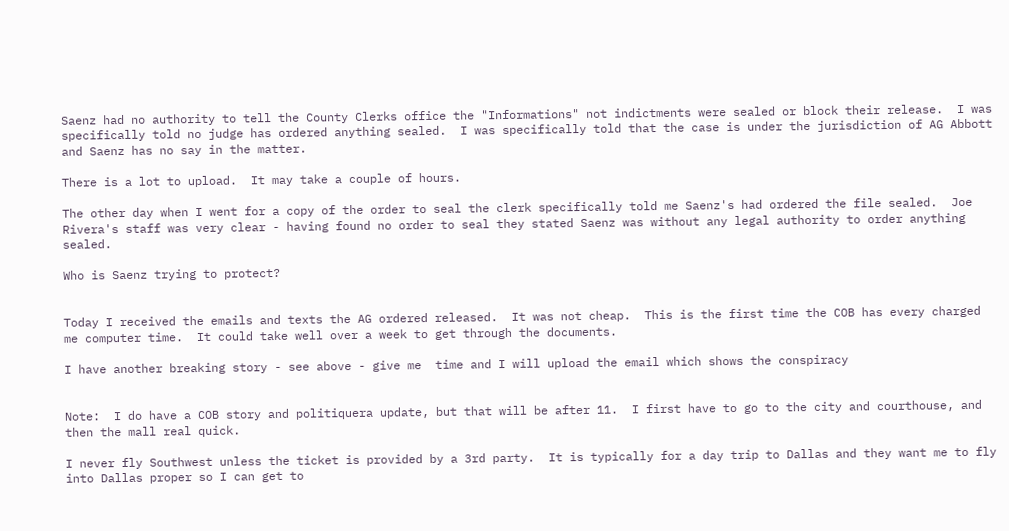Saenz had no authority to tell the County Clerks office the "Informations" not indictments were sealed or block their release.  I was specifically told no judge has ordered anything sealed.  I was specifically told that the case is under the jurisdiction of AG Abbott and Saenz has no say in the matter.

There is a lot to upload.  It may take a couple of hours.

The other day when I went for a copy of the order to seal the clerk specifically told me Saenz's had ordered the file sealed.  Joe Rivera's staff was very clear - having found no order to seal they stated Saenz was without any legal authority to order anything sealed.

Who is Saenz trying to protect?


Today I received the emails and texts the AG ordered released.  It was not cheap.  This is the first time the COB has every charged me computer time.  It could take well over a week to get through the documents.

I have another breaking story - see above - give me  time and I will upload the email which shows the conspiracy


Note:  I do have a COB story and politiquera update, but that will be after 11.  I first have to go to the city and courthouse, and then the mall real quick.

I never fly Southwest unless the ticket is provided by a 3rd party.  It is typically for a day trip to Dallas and they want me to fly into Dallas proper so I can get to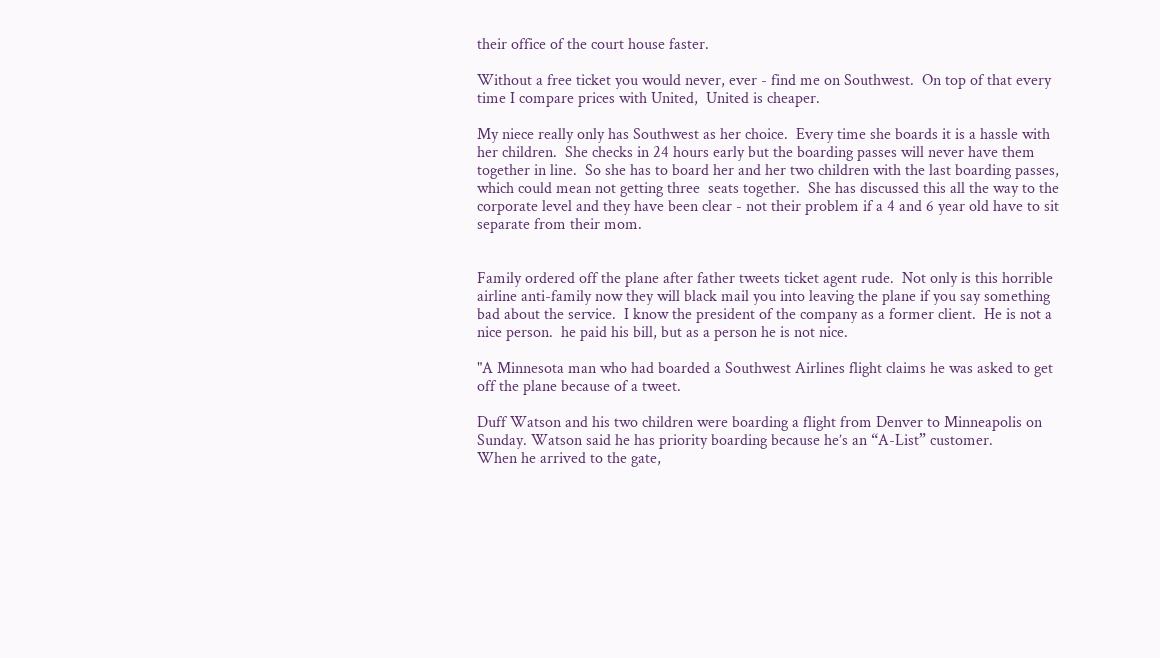their office of the court house faster.

Without a free ticket you would never, ever - find me on Southwest.  On top of that every time I compare prices with United,  United is cheaper.

My niece really only has Southwest as her choice.  Every time she boards it is a hassle with her children.  She checks in 24 hours early but the boarding passes will never have them together in line.  So she has to board her and her two children with the last boarding passes, which could mean not getting three  seats together.  She has discussed this all the way to the corporate level and they have been clear - not their problem if a 4 and 6 year old have to sit separate from their mom.


Family ordered off the plane after father tweets ticket agent rude.  Not only is this horrible airline anti-family now they will black mail you into leaving the plane if you say something bad about the service.  I know the president of the company as a former client.  He is not a nice person.  he paid his bill, but as a person he is not nice.

"A Minnesota man who had boarded a Southwest Airlines flight claims he was asked to get off the plane because of a tweet.

Duff Watson and his two children were boarding a flight from Denver to Minneapolis on Sunday. Watson said he has priority boarding because he’s an “A-List” customer.
When he arrived to the gate,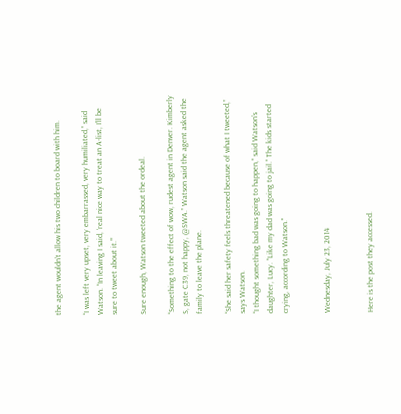the agent wouldn’t allow his two children to board with him.

“I was left very upset, very embarrassed, very humiliated,” said Watson. “In leaving I said, ‘real nice way to treat an A-list, I’ll be sure to tweet about it.’”

Sure enough, Watson tweeted about the ordeal.

“Something to the effect of wow, rudest agent in Denver. Kimberly S, gate C39, not happy, @SWA.” Watson said the agent asked the family to leave the plane.

“She said her safety feels threatened because of what I tweeted,” says Watson.
“I thought something bad was going to happen,” said Watson’s daughter, Lucy. “Like my dad was going to jail.” The kids started crying, according to Watson."


Wednesday, July 23, 2014


Here is the post they accessed.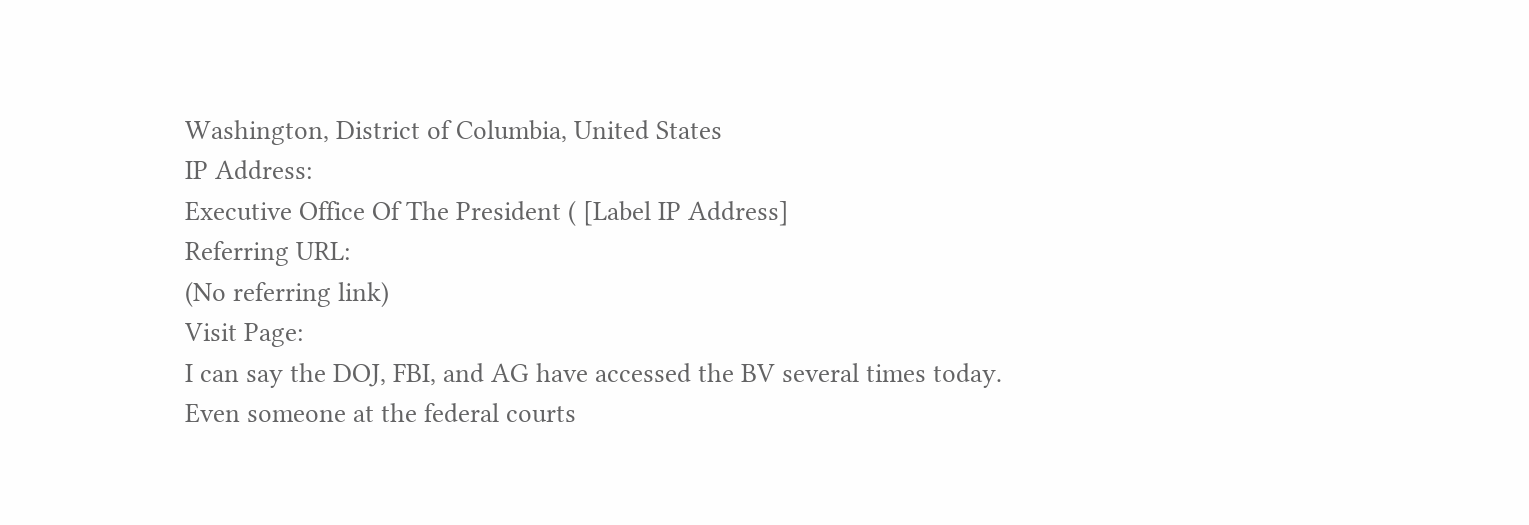Washington, District of Columbia, United States
IP Address:
Executive Office Of The President ( [Label IP Address]
Referring URL:
(No referring link)
Visit Page:
I can say the DOJ, FBI, and AG have accessed the BV several times today.  Even someone at the federal courts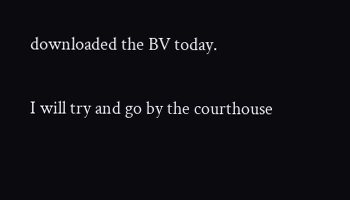downloaded the BV today.

I will try and go by the courthouse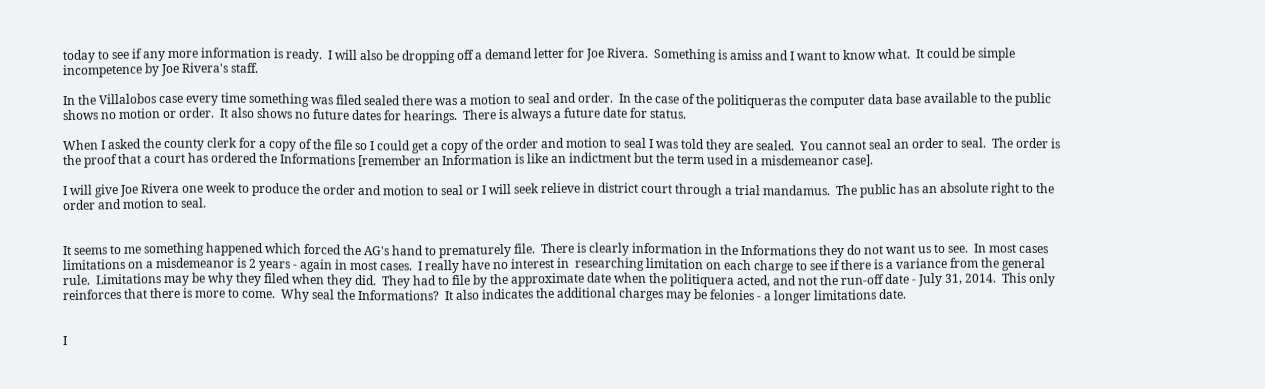today to see if any more information is ready.  I will also be dropping off a demand letter for Joe Rivera.  Something is amiss and I want to know what.  It could be simple incompetence by Joe Rivera's staff.

In the Villalobos case every time something was filed sealed there was a motion to seal and order.  In the case of the politiqueras the computer data base available to the public shows no motion or order.  It also shows no future dates for hearings.  There is always a future date for status.

When I asked the county clerk for a copy of the file so I could get a copy of the order and motion to seal I was told they are sealed.  You cannot seal an order to seal.  The order is the proof that a court has ordered the Informations [remember an Information is like an indictment but the term used in a misdemeanor case].

I will give Joe Rivera one week to produce the order and motion to seal or I will seek relieve in district court through a trial mandamus.  The public has an absolute right to the order and motion to seal.


It seems to me something happened which forced the AG's hand to prematurely file.  There is clearly information in the Informations they do not want us to see.  In most cases limitations on a misdemeanor is 2 years - again in most cases.  I really have no interest in  researching limitation on each charge to see if there is a variance from the general rule.  Limitations may be why they filed when they did.  They had to file by the approximate date when the politiquera acted, and not the run-off date - July 31, 2014.  This only reinforces that there is more to come.  Why seal the Informations?  It also indicates the additional charges may be felonies - a longer limitations date.


I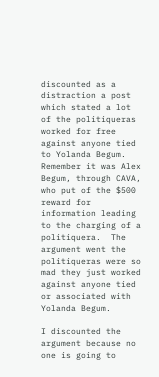discounted as a distraction a post which stated a lot of the politiqueras worked for free against anyone tied to Yolanda Begum.  Remember it was Alex Begum, through CAVA, who put of the $500 reward for information leading to the charging of a politiquera.  The argument went the politiqueras were so mad they just worked against anyone tied or associated with Yolanda Begum.

I discounted the argument because no one is going to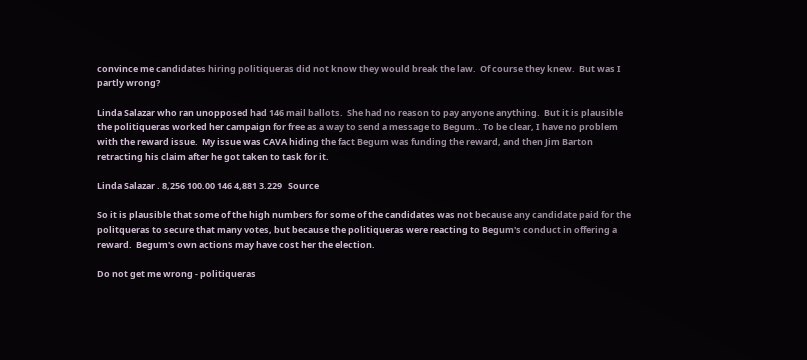convince me candidates hiring politiqueras did not know they would break the law.  Of course they knew.  But was I partly wrong?

Linda Salazar who ran unopposed had 146 mail ballots.  She had no reason to pay anyone anything.  But it is plausible the politiqueras worked her campaign for free as a way to send a message to Begum.. To be clear, I have no problem with the reward issue.  My issue was CAVA hiding the fact Begum was funding the reward, and then Jim Barton retracting his claim after he got taken to task for it.

Linda Salazar . 8,256 100.00 146 4,881 3.229   Source

So it is plausible that some of the high numbers for some of the candidates was not because any candidate paid for the politqueras to secure that many votes, but because the politiqueras were reacting to Begum's conduct in offering a reward.  Begum's own actions may have cost her the election.

Do not get me wrong - politiqueras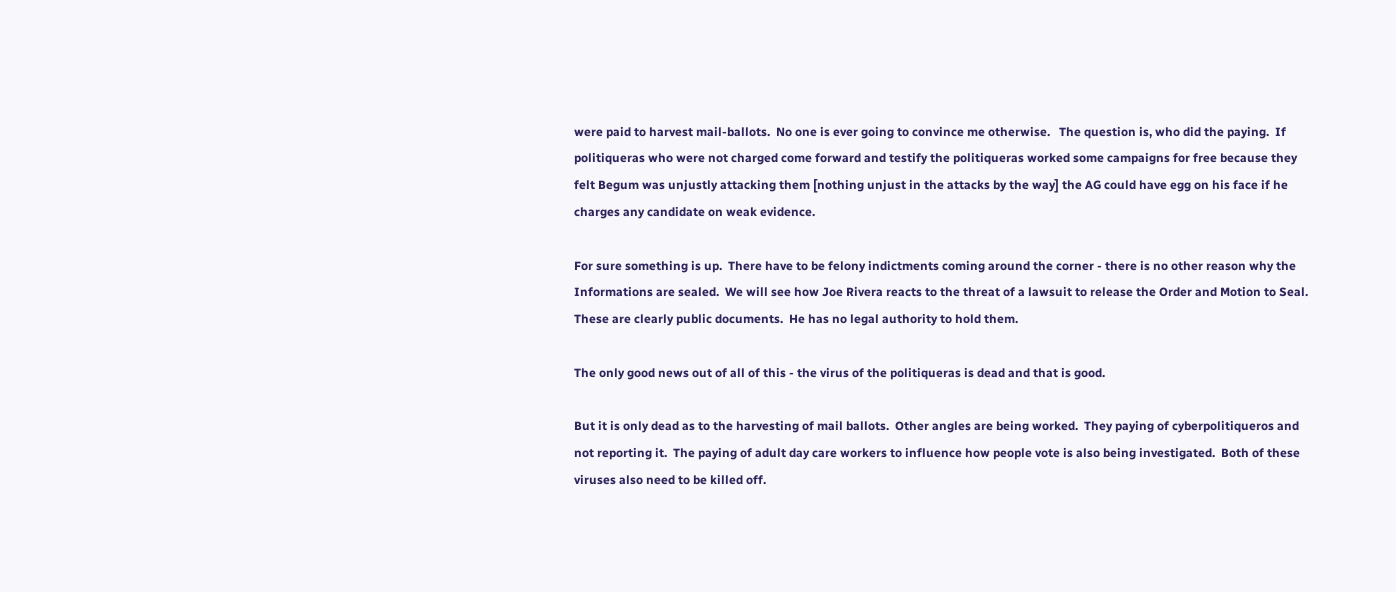were paid to harvest mail-ballots.  No one is ever going to convince me otherwise.   The question is, who did the paying.  If politiqueras who were not charged come forward and testify the politiqueras worked some campaigns for free because they felt Begum was unjustly attacking them [nothing unjust in the attacks by the way] the AG could have egg on his face if he charges any candidate on weak evidence.

For sure something is up.  There have to be felony indictments coming around the corner - there is no other reason why the Informations are sealed.  We will see how Joe Rivera reacts to the threat of a lawsuit to release the Order and Motion to Seal.  These are clearly public documents.  He has no legal authority to hold them.

The only good news out of all of this - the virus of the politiqueras is dead and that is good.

But it is only dead as to the harvesting of mail ballots.  Other angles are being worked.  They paying of cyberpolitiqueros and not reporting it.  The paying of adult day care workers to influence how people vote is also being investigated.  Both of these viruses also need to be killed off.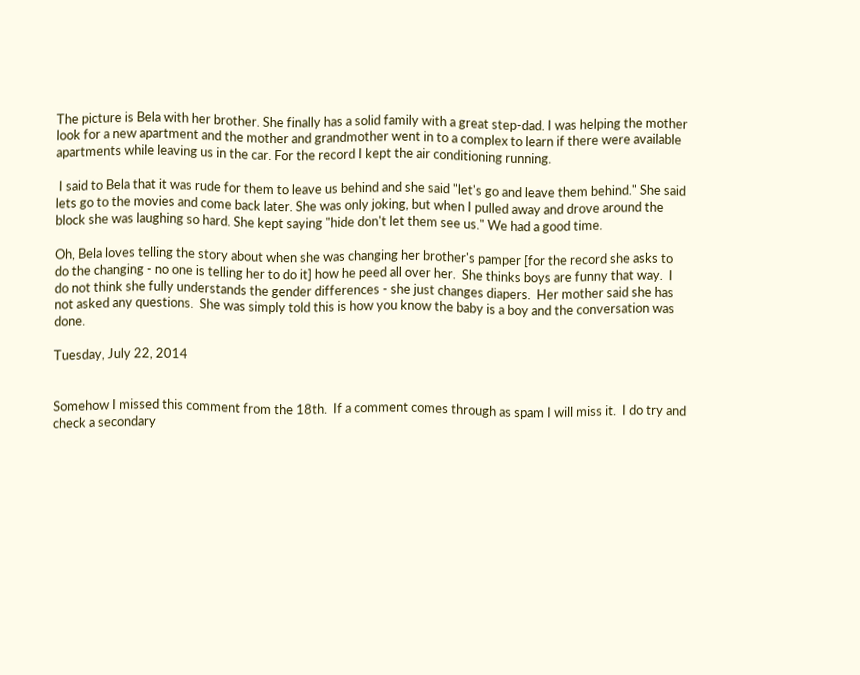The picture is Bela with her brother. She finally has a solid family with a great step-dad. I was helping the mother look for a new apartment and the mother and grandmother went in to a complex to learn if there were available apartments while leaving us in the car. For the record I kept the air conditioning running.

 I said to Bela that it was rude for them to leave us behind and she said "let's go and leave them behind." She said lets go to the movies and come back later. She was only joking, but when I pulled away and drove around the block she was laughing so hard. She kept saying "hide don't let them see us." We had a good time.

Oh, Bela loves telling the story about when she was changing her brother's pamper [for the record she asks to do the changing - no one is telling her to do it] how he peed all over her.  She thinks boys are funny that way.  I  do not think she fully understands the gender differences - she just changes diapers.  Her mother said she has not asked any questions.  She was simply told this is how you know the baby is a boy and the conversation was done.

Tuesday, July 22, 2014


Somehow I missed this comment from the 18th.  If a comment comes through as spam I will miss it.  I do try and check a secondary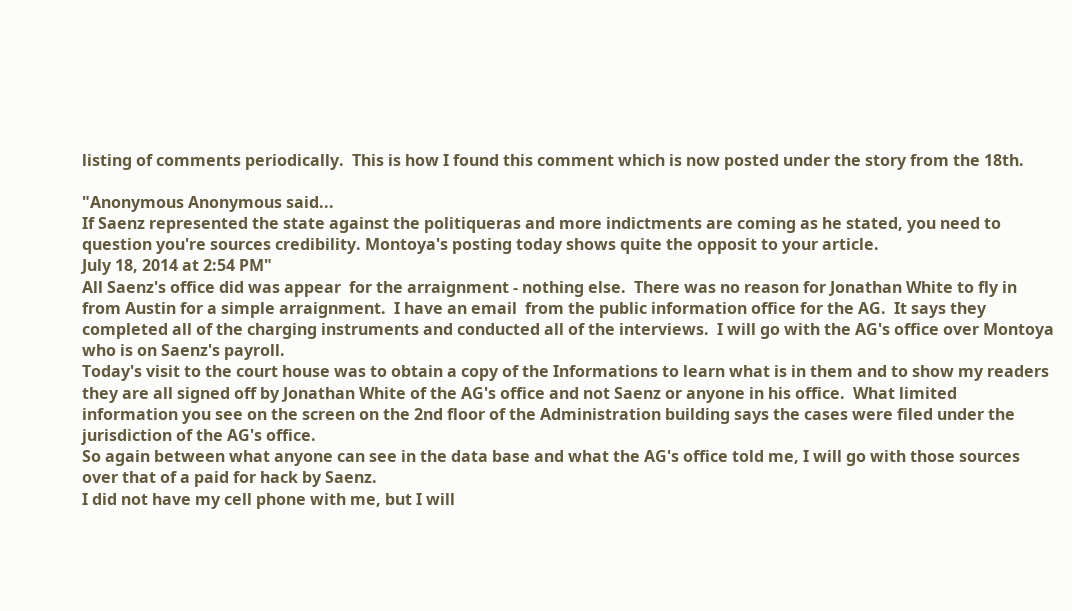listing of comments periodically.  This is how I found this comment which is now posted under the story from the 18th.

"Anonymous Anonymous said...
If Saenz represented the state against the politiqueras and more indictments are coming as he stated, you need to question you're sources credibility. Montoya's posting today shows quite the opposit to your article.
July 18, 2014 at 2:54 PM"
All Saenz's office did was appear  for the arraignment - nothing else.  There was no reason for Jonathan White to fly in from Austin for a simple arraignment.  I have an email  from the public information office for the AG.  It says they completed all of the charging instruments and conducted all of the interviews.  I will go with the AG's office over Montoya who is on Saenz's payroll.
Today's visit to the court house was to obtain a copy of the Informations to learn what is in them and to show my readers they are all signed off by Jonathan White of the AG's office and not Saenz or anyone in his office.  What limited information you see on the screen on the 2nd floor of the Administration building says the cases were filed under the jurisdiction of the AG's office.
So again between what anyone can see in the data base and what the AG's office told me, I will go with those sources over that of a paid for hack by Saenz.
I did not have my cell phone with me, but I will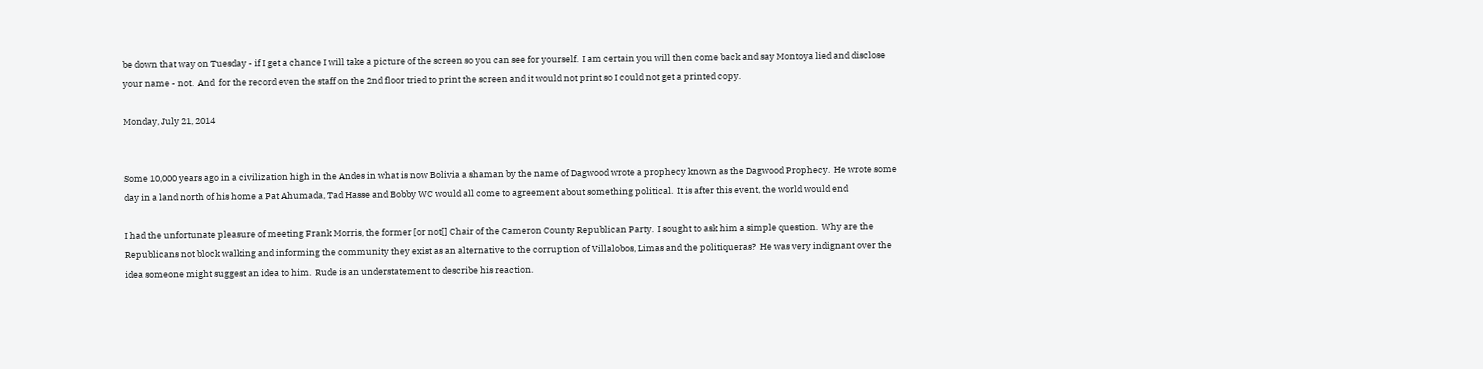be down that way on Tuesday - if I get a chance I will take a picture of the screen so you can see for yourself.  I am certain you will then come back and say Montoya lied and disclose your name - not.  And  for the record even the staff on the 2nd floor tried to print the screen and it would not print so I could not get a printed copy.

Monday, July 21, 2014


Some 10,000 years ago in a civilization high in the Andes in what is now Bolivia a shaman by the name of Dagwood wrote a prophecy known as the Dagwood Prophecy.  He wrote some day in a land north of his home a Pat Ahumada, Tad Hasse and Bobby WC would all come to agreement about something political.  It is after this event, the world would end

I had the unfortunate pleasure of meeting Frank Morris, the former [or not[] Chair of the Cameron County Republican Party.  I sought to ask him a simple question.  Why are the Republicans not block walking and informing the community they exist as an alternative to the corruption of Villalobos, Limas and the politiqueras?  He was very indignant over the idea someone might suggest an idea to him.  Rude is an understatement to describe his reaction.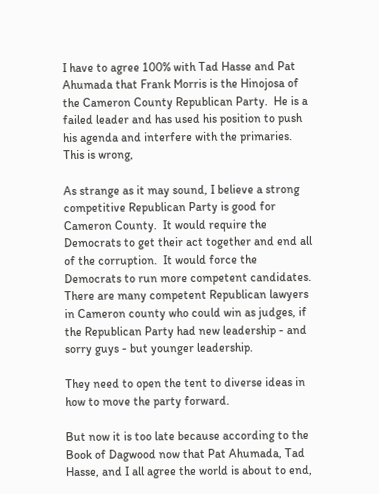I have to agree 100% with Tad Hasse and Pat Ahumada that Frank Morris is the Hinojosa of the Cameron County Republican Party.  He is a failed leader and has used his position to push his agenda and interfere with the primaries.  This is wrong,

As strange as it may sound, I believe a strong competitive Republican Party is good for Cameron County.  It would require the Democrats to get their act together and end all of the corruption.  It would force the Democrats to run more competent candidates.  There are many competent Republican lawyers in Cameron county who could win as judges, if the Republican Party had new leadership - and sorry guys - but younger leadership.

They need to open the tent to diverse ideas in how to move the party forward.

But now it is too late because according to the Book of Dagwood now that Pat Ahumada, Tad Hasse, and I all agree the world is about to end,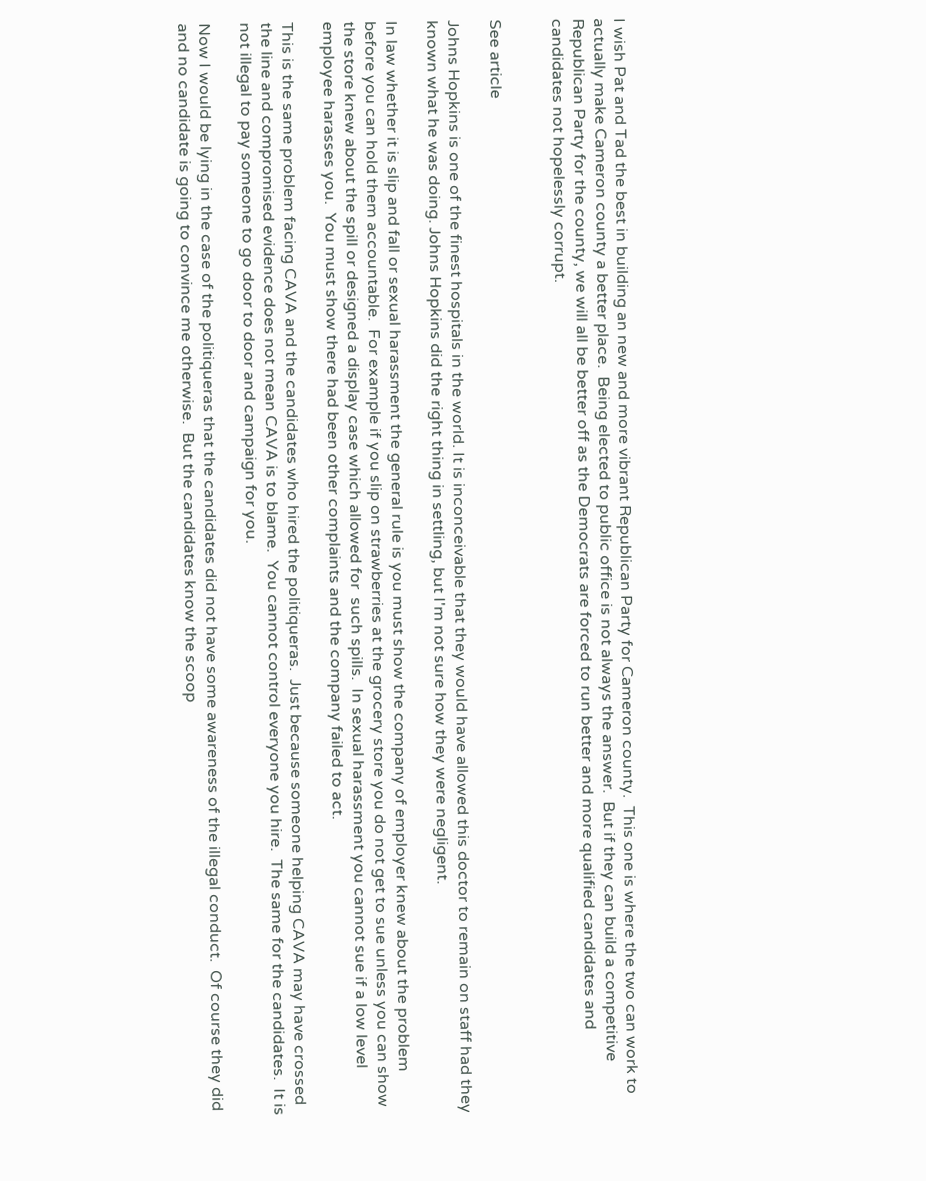I wish Pat and Tad the best in building an new and more vibrant Republican Party for Cameron county.  This one is where the two can work to actually make Cameron county a better place.  Being elected to public office is not always the answer.  But if they can build a competitive Republican Party for the county, we will all be better off as the Democrats are forced to run better and more qualified candidates and candidates not hopelessly corrupt.


See article

Johns Hopkins is one of the finest hospitals in the world. It is inconceivable that they would have allowed this doctor to remain on staff had they known what he was doing. Johns Hopkins did the right thing in settling, but I'm not sure how they were negligent.

In law whether it is slip and fall or sexual harassment the general rule is you must show the company of employer knew about the problem before you can hold them accountable.  For example if you slip on strawberries at the grocery store you do not get to sue unless you can show the store knew about the spill or designed a display case which allowed for  such spills.  In sexual harassment you cannot sue if a low level employee harasses you.  You must show there had been other complaints and the company failed to act.

This is the same problem facing CAVA and the candidates who hired the politiqueras.  Just because someone helping CAVA may have crossed the line and compromised evidence does not mean CAVA is to blame.  You cannot control everyone you hire.  The same for the candidates.  It is not illegal to pay someone to go door to door and campaign for you.

Now I would be lying in the case of the politiqueras that the candidates did not have some awareness of the illegal conduct.  Of course they did and no candidate is going to convince me otherwise.  But the candidates know the scoop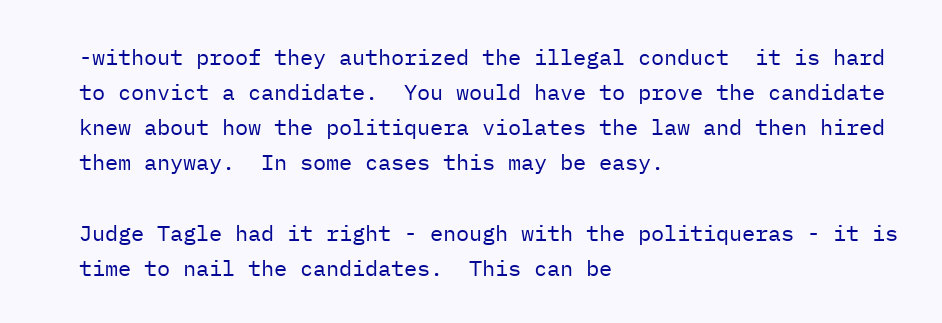-without proof they authorized the illegal conduct  it is hard to convict a candidate.  You would have to prove the candidate knew about how the politiquera violates the law and then hired them anyway.  In some cases this may be easy.

Judge Tagle had it right - enough with the politiqueras - it is time to nail the candidates.  This can be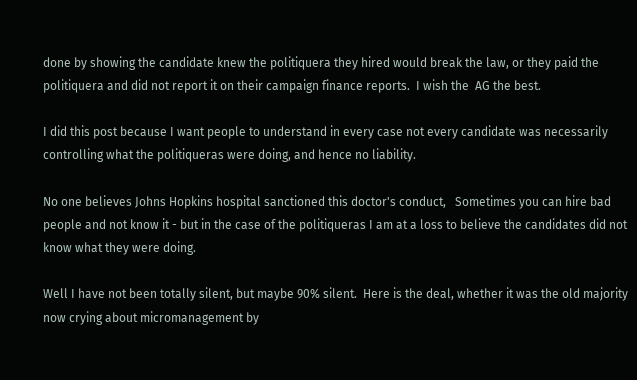done by showing the candidate knew the politiquera they hired would break the law, or they paid the politiquera and did not report it on their campaign finance reports.  I wish the  AG the best.

I did this post because I want people to understand in every case not every candidate was necessarily controlling what the politiqueras were doing, and hence no liability.

No one believes Johns Hopkins hospital sanctioned this doctor's conduct,   Sometimes you can hire bad people and not know it - but in the case of the politiqueras I am at a loss to believe the candidates did not know what they were doing.

Well I have not been totally silent, but maybe 90% silent.  Here is the deal, whether it was the old majority now crying about micromanagement by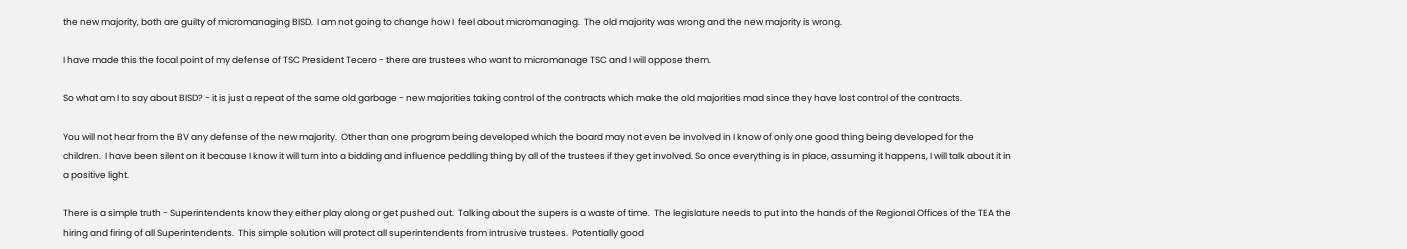the new majority, both are guilty of micromanaging BISD.  I am not going to change how I  feel about micromanaging.  The old majority was wrong and the new majority is wrong.

I have made this the focal point of my defense of TSC President Tecero - there are trustees who want to micromanage TSC and I will oppose them.

So what am I to say about BISD? - it is just a repeat of the same old garbage - new majorities taking control of the contracts which make the old majorities mad since they have lost control of the contracts.

You will not hear from the BV any defense of the new majority.  Other than one program being developed which the board may not even be involved in I know of only one good thing being developed for the children.  I have been silent on it because I know it will turn into a bidding and influence peddling thing by all of the trustees if they get involved. So once everything is in place, assuming it happens, I will talk about it in a positive light.

There is a simple truth - Superintendents know they either play along or get pushed out.  Talking about the supers is a waste of time.  The legislature needs to put into the hands of the Regional Offices of the TEA the hiring and firing of all Superintendents.  This simple solution will protect all superintendents from intrusive trustees.  Potentially good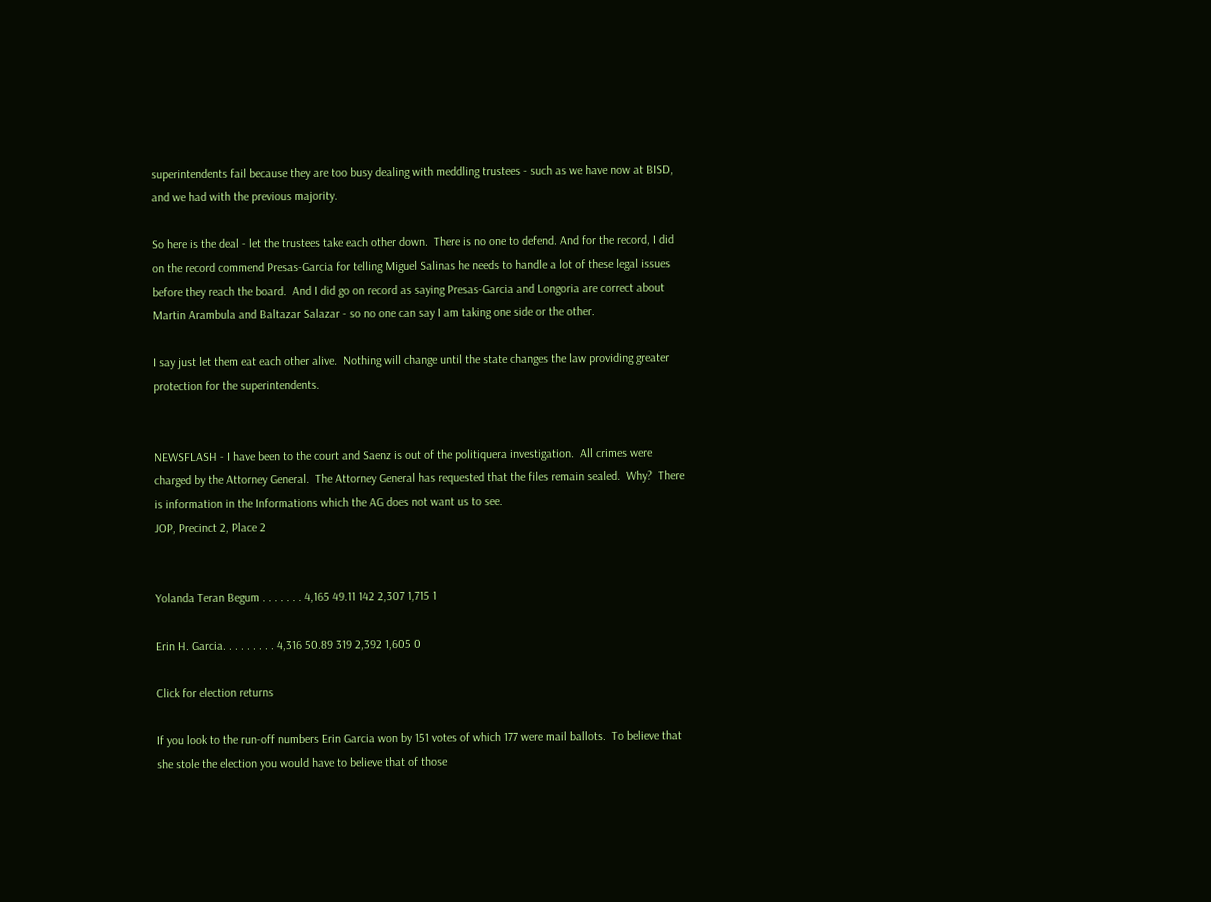superintendents fail because they are too busy dealing with meddling trustees - such as we have now at BISD, and we had with the previous majority.

So here is the deal - let the trustees take each other down.  There is no one to defend. And for the record, I did on the record commend Presas-Garcia for telling Miguel Salinas he needs to handle a lot of these legal issues before they reach the board.  And I did go on record as saying Presas-Garcia and Longoria are correct about Martin Arambula and Baltazar Salazar - so no one can say I am taking one side or the other.

I say just let them eat each other alive.  Nothing will change until the state changes the law providing greater protection for the superintendents.


NEWSFLASH - I have been to the court and Saenz is out of the politiquera investigation.  All crimes were charged by the Attorney General.  The Attorney General has requested that the files remain sealed.  Why?  There is information in the Informations which the AG does not want us to see.
JOP, Precinct 2, Place 2


Yolanda Teran Begum . . . . . . . 4,165 49.11 142 2,307 1,715 1

Erin H. Garcia. . . . . . . . . 4,316 50.89 319 2,392 1,605 0

Click for election returns

If you look to the run-off numbers Erin Garcia won by 151 votes of which 177 were mail ballots.  To believe that she stole the election you would have to believe that of those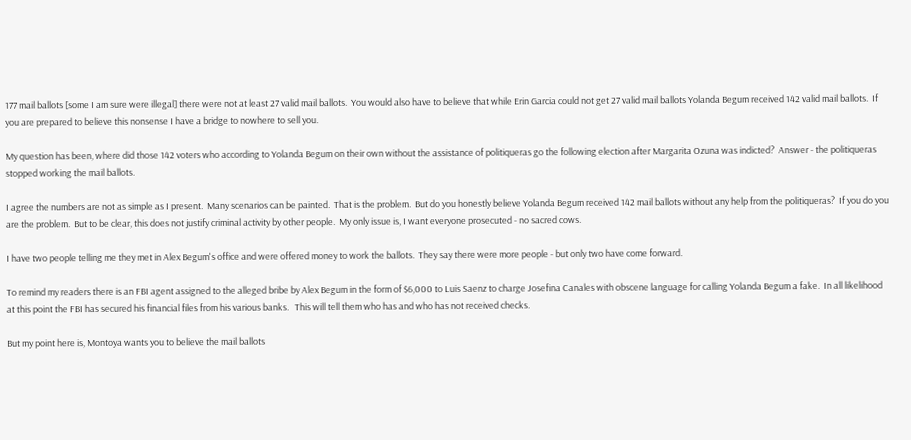177 mail ballots [some I am sure were illegal] there were not at least 27 valid mail ballots.  You would also have to believe that while Erin Garcia could not get 27 valid mail ballots Yolanda Begum received 142 valid mail ballots.  If you are prepared to believe this nonsense I have a bridge to nowhere to sell you.

My question has been, where did those 142 voters who according to Yolanda Begum on their own without the assistance of politiqueras go the following election after Margarita Ozuna was indicted?  Answer - the politiqueras stopped working the mail ballots.

I agree the numbers are not as simple as I present.  Many scenarios can be painted.  That is the problem.  But do you honestly believe Yolanda Begum received 142 mail ballots without any help from the politiqueras?  If you do you are the problem.  But to be clear, this does not justify criminal activity by other people.  My only issue is, I want everyone prosecuted - no sacred cows.

I have two people telling me they met in Alex Begum's office and were offered money to work the ballots.  They say there were more people - but only two have come forward.

To remind my readers there is an FBI agent assigned to the alleged bribe by Alex Begum in the form of $6,000 to Luis Saenz to charge Josefina Canales with obscene language for calling Yolanda Begum a fake.  In all likelihood at this point the FBI has secured his financial files from his various banks.   This will tell them who has and who has not received checks.

But my point here is, Montoya wants you to believe the mail ballots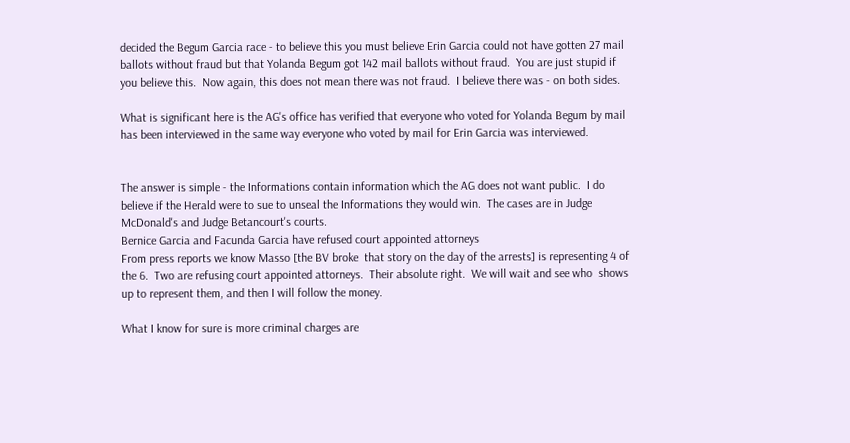decided the Begum Garcia race - to believe this you must believe Erin Garcia could not have gotten 27 mail ballots without fraud but that Yolanda Begum got 142 mail ballots without fraud.  You are just stupid if you believe this.  Now again, this does not mean there was not fraud.  I believe there was - on both sides.

What is significant here is the AG's office has verified that everyone who voted for Yolanda Begum by mail has been interviewed in the same way everyone who voted by mail for Erin Garcia was interviewed.


The answer is simple - the Informations contain information which the AG does not want public.  I do believe if the Herald were to sue to unseal the Informations they would win.  The cases are in Judge McDonald's and Judge Betancourt's courts.
Bernice Garcia and Facunda Garcia have refused court appointed attorneys
From press reports we know Masso [the BV broke  that story on the day of the arrests] is representing 4 of the 6.  Two are refusing court appointed attorneys.  Their absolute right.  We will wait and see who  shows up to represent them, and then I will follow the money.

What I know for sure is more criminal charges are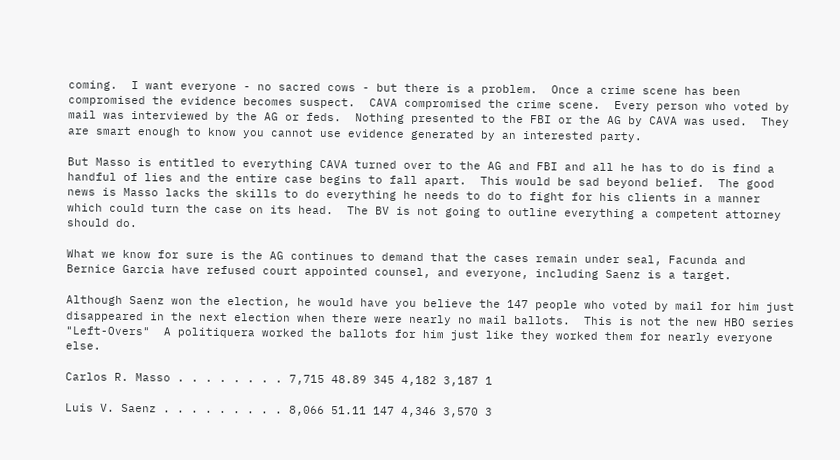coming.  I want everyone - no sacred cows - but there is a problem.  Once a crime scene has been compromised the evidence becomes suspect.  CAVA compromised the crime scene.  Every person who voted by mail was interviewed by the AG or feds.  Nothing presented to the FBI or the AG by CAVA was used.  They are smart enough to know you cannot use evidence generated by an interested party.

But Masso is entitled to everything CAVA turned over to the AG and FBI and all he has to do is find a handful of lies and the entire case begins to fall apart.  This would be sad beyond belief.  The good news is Masso lacks the skills to do everything he needs to do to fight for his clients in a manner which could turn the case on its head.  The BV is not going to outline everything a competent attorney should do.

What we know for sure is the AG continues to demand that the cases remain under seal, Facunda and Bernice Garcia have refused court appointed counsel, and everyone, including Saenz is a target.

Although Saenz won the election, he would have you believe the 147 people who voted by mail for him just disappeared in the next election when there were nearly no mail ballots.  This is not the new HBO series "Left-Overs"  A politiquera worked the ballots for him just like they worked them for nearly everyone else.

Carlos R. Masso . . . . . . . . 7,715 48.89 345 4,182 3,187 1

Luis V. Saenz . . . . . . . . . 8,066 51.11 147 4,346 3,570 3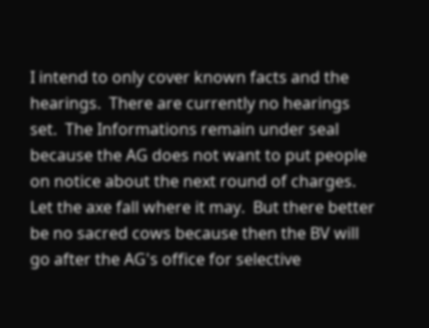I intend to only cover known facts and the hearings.  There are currently no hearings set.  The Informations remain under seal because the AG does not want to put people on notice about the next round of charges.  Let the axe fall where it may.  But there better be no sacred cows because then the BV will go after the AG's office for selective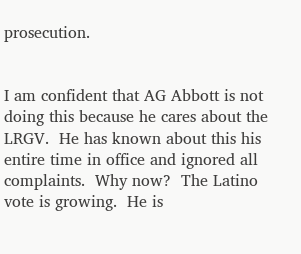prosecution.


I am confident that AG Abbott is not doing this because he cares about the LRGV.  He has known about this his entire time in office and ignored all complaints.  Why now?  The Latino vote is growing.  He is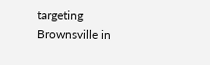targeting Brownsville in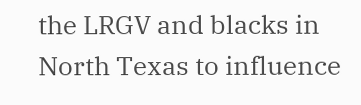the LRGV and blacks in North Texas to influence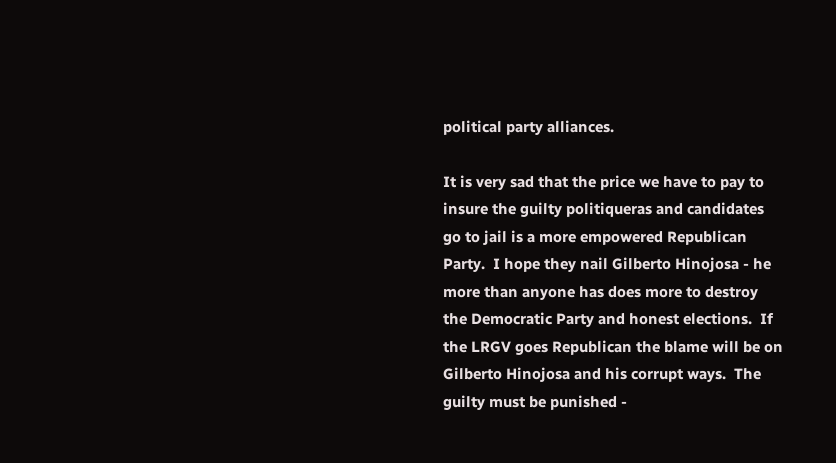political party alliances.

It is very sad that the price we have to pay to insure the guilty politiqueras and candidates go to jail is a more empowered Republican Party.  I hope they nail Gilberto Hinojosa - he more than anyone has does more to destroy the Democratic Party and honest elections.  If the LRGV goes Republican the blame will be on Gilberto Hinojosa and his corrupt ways.  The guilty must be punished -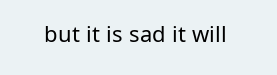but it is sad it will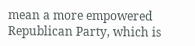mean a more empowered Republican Party, which is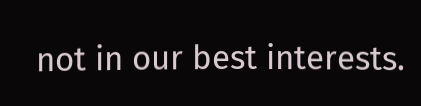not in our best interests.